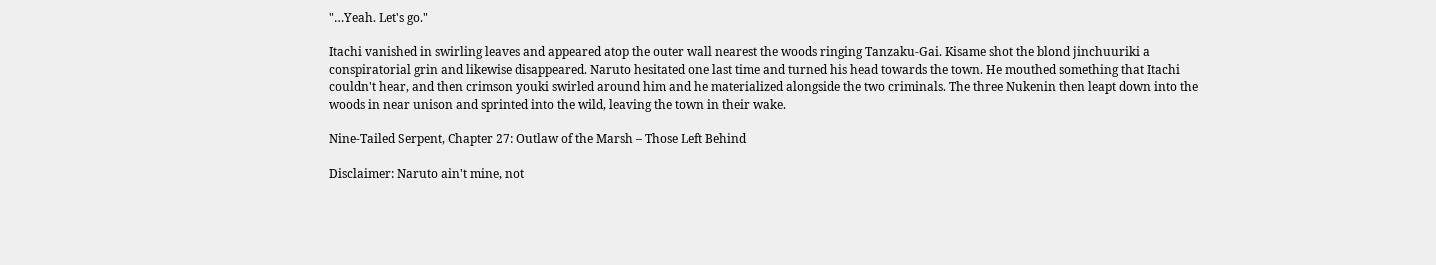"…Yeah. Let's go."

Itachi vanished in swirling leaves and appeared atop the outer wall nearest the woods ringing Tanzaku-Gai. Kisame shot the blond jinchuuriki a conspiratorial grin and likewise disappeared. Naruto hesitated one last time and turned his head towards the town. He mouthed something that Itachi couldn't hear, and then crimson youki swirled around him and he materialized alongside the two criminals. The three Nukenin then leapt down into the woods in near unison and sprinted into the wild, leaving the town in their wake.

Nine-Tailed Serpent, Chapter 27: Outlaw of the Marsh – Those Left Behind

Disclaimer: Naruto ain't mine, not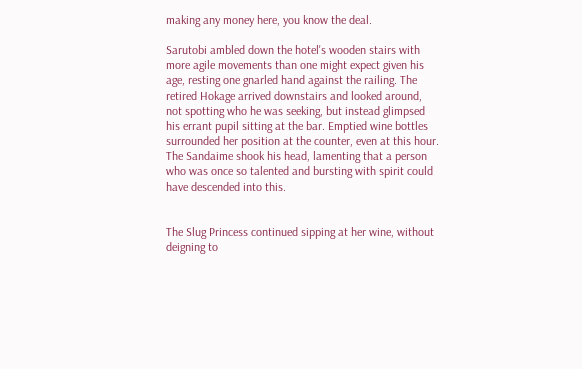making any money here, you know the deal.

Sarutobi ambled down the hotel's wooden stairs with more agile movements than one might expect given his age, resting one gnarled hand against the railing. The retired Hokage arrived downstairs and looked around, not spotting who he was seeking, but instead glimpsed his errant pupil sitting at the bar. Emptied wine bottles surrounded her position at the counter, even at this hour. The Sandaime shook his head, lamenting that a person who was once so talented and bursting with spirit could have descended into this.


The Slug Princess continued sipping at her wine, without deigning to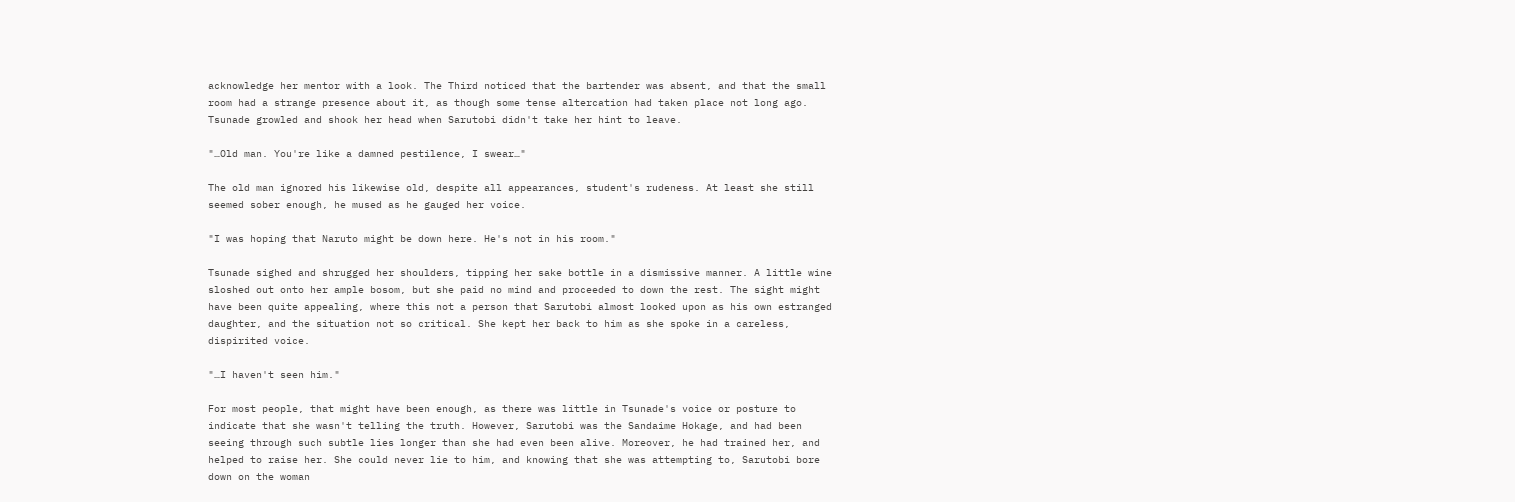acknowledge her mentor with a look. The Third noticed that the bartender was absent, and that the small room had a strange presence about it, as though some tense altercation had taken place not long ago. Tsunade growled and shook her head when Sarutobi didn't take her hint to leave.

"…Old man. You're like a damned pestilence, I swear…"

The old man ignored his likewise old, despite all appearances, student's rudeness. At least she still seemed sober enough, he mused as he gauged her voice.

"I was hoping that Naruto might be down here. He's not in his room."

Tsunade sighed and shrugged her shoulders, tipping her sake bottle in a dismissive manner. A little wine sloshed out onto her ample bosom, but she paid no mind and proceeded to down the rest. The sight might have been quite appealing, where this not a person that Sarutobi almost looked upon as his own estranged daughter, and the situation not so critical. She kept her back to him as she spoke in a careless, dispirited voice.

"…I haven't seen him."

For most people, that might have been enough, as there was little in Tsunade's voice or posture to indicate that she wasn't telling the truth. However, Sarutobi was the Sandaime Hokage, and had been seeing through such subtle lies longer than she had even been alive. Moreover, he had trained her, and helped to raise her. She could never lie to him, and knowing that she was attempting to, Sarutobi bore down on the woman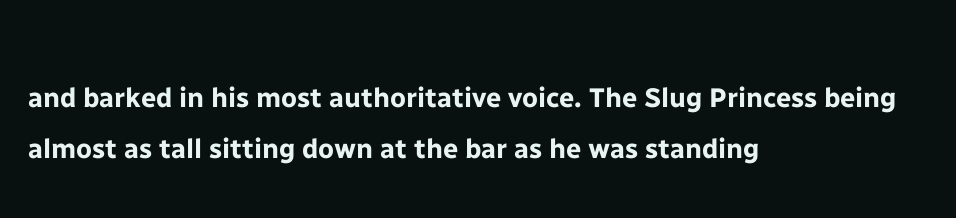and barked in his most authoritative voice. The Slug Princess being almost as tall sitting down at the bar as he was standing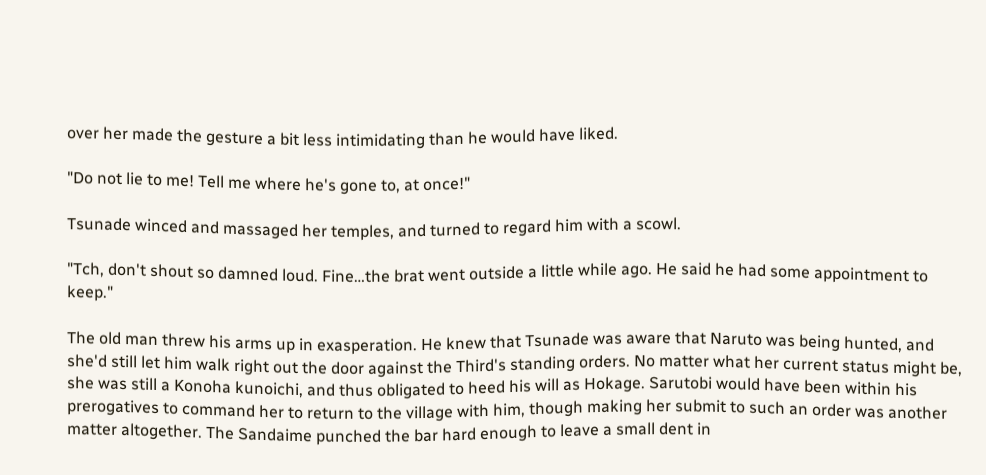over her made the gesture a bit less intimidating than he would have liked.

"Do not lie to me! Tell me where he's gone to, at once!"

Tsunade winced and massaged her temples, and turned to regard him with a scowl.

"Tch, don't shout so damned loud. Fine…the brat went outside a little while ago. He said he had some appointment to keep."

The old man threw his arms up in exasperation. He knew that Tsunade was aware that Naruto was being hunted, and she'd still let him walk right out the door against the Third's standing orders. No matter what her current status might be, she was still a Konoha kunoichi, and thus obligated to heed his will as Hokage. Sarutobi would have been within his prerogatives to command her to return to the village with him, though making her submit to such an order was another matter altogether. The Sandaime punched the bar hard enough to leave a small dent in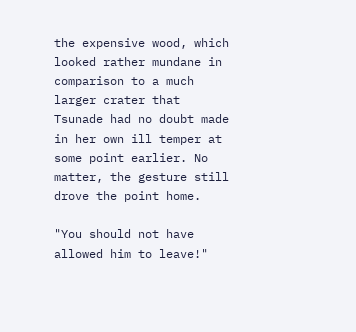the expensive wood, which looked rather mundane in comparison to a much larger crater that Tsunade had no doubt made in her own ill temper at some point earlier. No matter, the gesture still drove the point home.

"You should not have allowed him to leave!"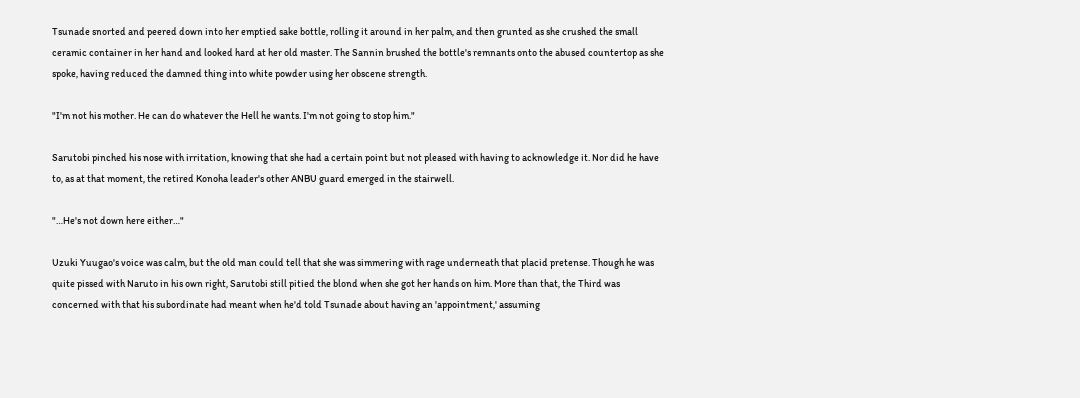Tsunade snorted and peered down into her emptied sake bottle, rolling it around in her palm, and then grunted as she crushed the small ceramic container in her hand and looked hard at her old master. The Sannin brushed the bottle's remnants onto the abused countertop as she spoke, having reduced the damned thing into white powder using her obscene strength.

"I'm not his mother. He can do whatever the Hell he wants. I'm not going to stop him."

Sarutobi pinched his nose with irritation, knowing that she had a certain point but not pleased with having to acknowledge it. Nor did he have to, as at that moment, the retired Konoha leader's other ANBU guard emerged in the stairwell.

"…He's not down here either…"

Uzuki Yuugao's voice was calm, but the old man could tell that she was simmering with rage underneath that placid pretense. Though he was quite pissed with Naruto in his own right, Sarutobi still pitied the blond when she got her hands on him. More than that, the Third was concerned with that his subordinate had meant when he'd told Tsunade about having an 'appointment,' assuming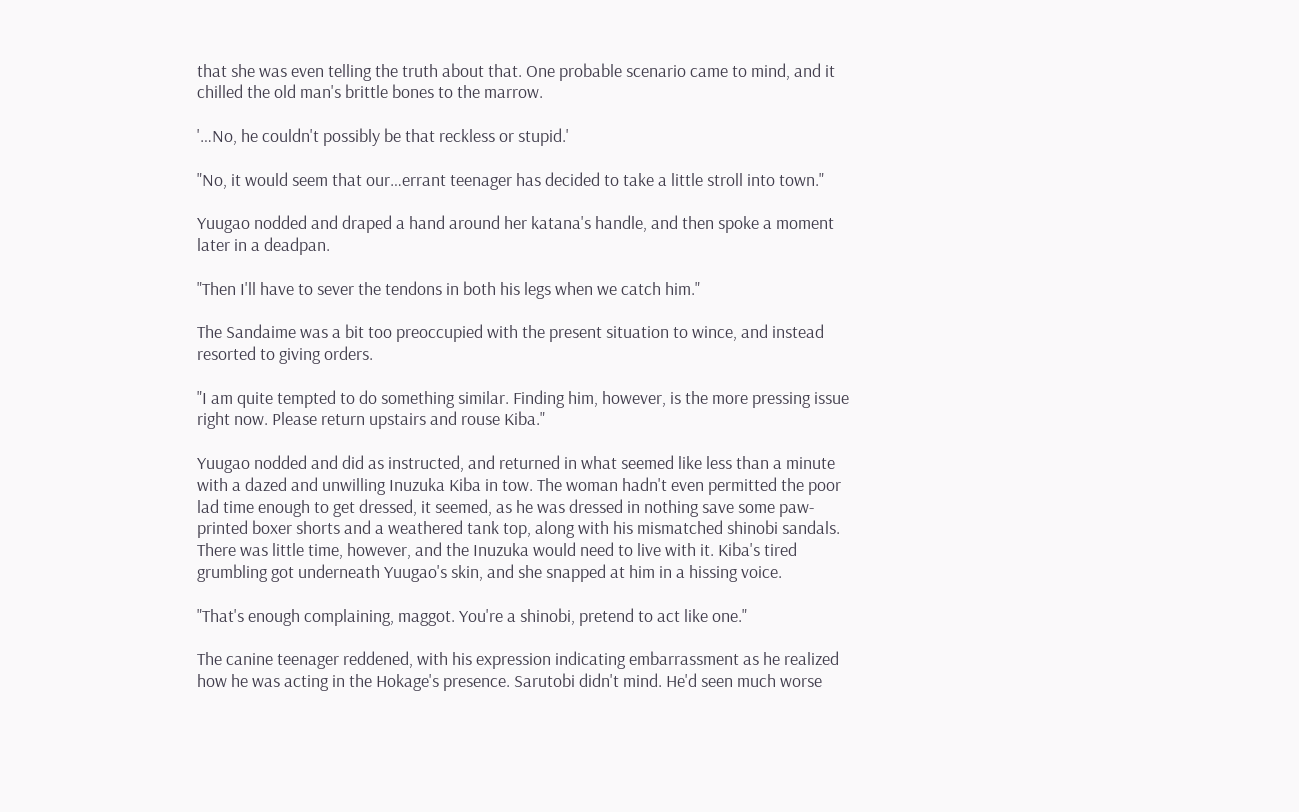that she was even telling the truth about that. One probable scenario came to mind, and it chilled the old man's brittle bones to the marrow.

'…No, he couldn't possibly be that reckless or stupid.'

"No, it would seem that our…errant teenager has decided to take a little stroll into town."

Yuugao nodded and draped a hand around her katana's handle, and then spoke a moment later in a deadpan.

"Then I'll have to sever the tendons in both his legs when we catch him."

The Sandaime was a bit too preoccupied with the present situation to wince, and instead resorted to giving orders.

"I am quite tempted to do something similar. Finding him, however, is the more pressing issue right now. Please return upstairs and rouse Kiba."

Yuugao nodded and did as instructed, and returned in what seemed like less than a minute with a dazed and unwilling Inuzuka Kiba in tow. The woman hadn't even permitted the poor lad time enough to get dressed, it seemed, as he was dressed in nothing save some paw-printed boxer shorts and a weathered tank top, along with his mismatched shinobi sandals. There was little time, however, and the Inuzuka would need to live with it. Kiba's tired grumbling got underneath Yuugao's skin, and she snapped at him in a hissing voice.

"That's enough complaining, maggot. You're a shinobi, pretend to act like one."

The canine teenager reddened, with his expression indicating embarrassment as he realized how he was acting in the Hokage's presence. Sarutobi didn't mind. He'd seen much worse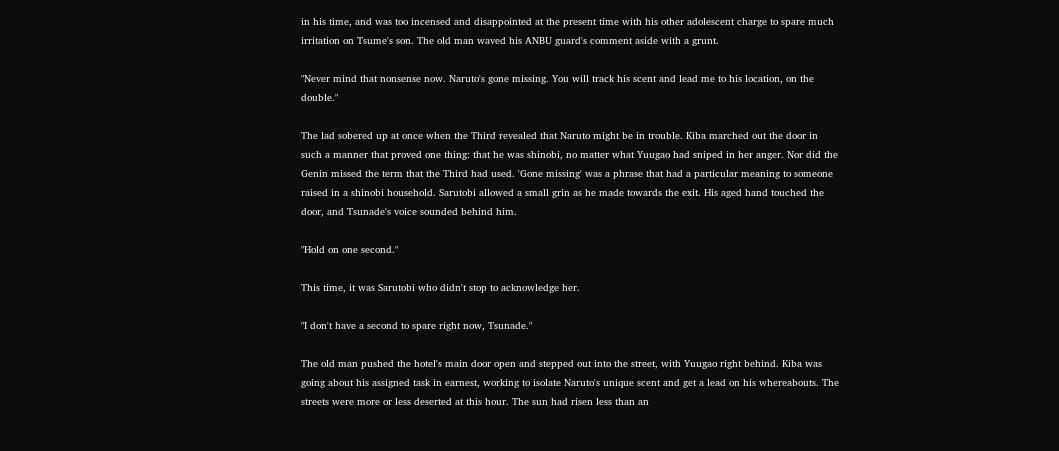in his time, and was too incensed and disappointed at the present time with his other adolescent charge to spare much irritation on Tsume's son. The old man waved his ANBU guard's comment aside with a grunt.

"Never mind that nonsense now. Naruto's gone missing. You will track his scent and lead me to his location, on the double."

The lad sobered up at once when the Third revealed that Naruto might be in trouble. Kiba marched out the door in such a manner that proved one thing: that he was shinobi, no matter what Yuugao had sniped in her anger. Nor did the Genin missed the term that the Third had used. 'Gone missing' was a phrase that had a particular meaning to someone raised in a shinobi household. Sarutobi allowed a small grin as he made towards the exit. His aged hand touched the door, and Tsunade's voice sounded behind him.

"Hold on one second."

This time, it was Sarutobi who didn't stop to acknowledge her.

"I don't have a second to spare right now, Tsunade."

The old man pushed the hotel's main door open and stepped out into the street, with Yuugao right behind. Kiba was going about his assigned task in earnest, working to isolate Naruto's unique scent and get a lead on his whereabouts. The streets were more or less deserted at this hour. The sun had risen less than an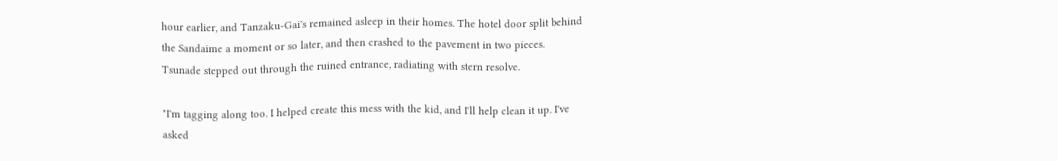hour earlier, and Tanzaku-Gai's remained asleep in their homes. The hotel door split behind the Sandaime a moment or so later, and then crashed to the pavement in two pieces. Tsunade stepped out through the ruined entrance, radiating with stern resolve.

"I'm tagging along too. I helped create this mess with the kid, and I'll help clean it up. I've asked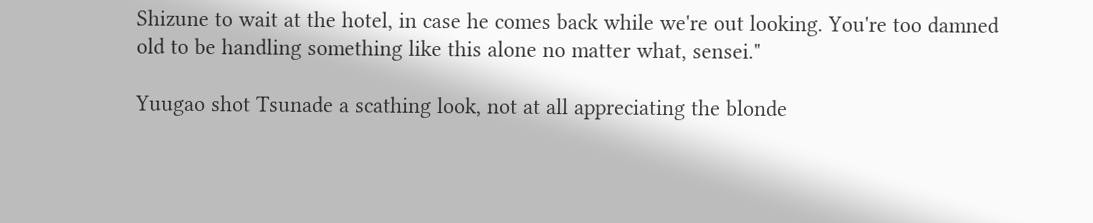Shizune to wait at the hotel, in case he comes back while we're out looking. You're too damned old to be handling something like this alone no matter what, sensei."

Yuugao shot Tsunade a scathing look, not at all appreciating the blonde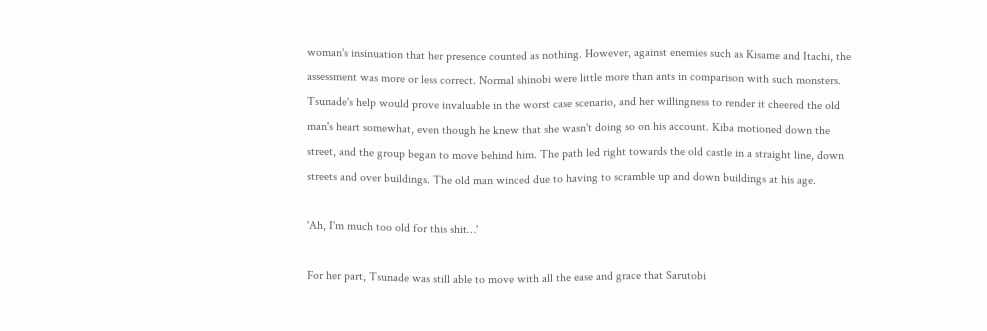woman's insinuation that her presence counted as nothing. However, against enemies such as Kisame and Itachi, the assessment was more or less correct. Normal shinobi were little more than ants in comparison with such monsters. Tsunade's help would prove invaluable in the worst case scenario, and her willingness to render it cheered the old man's heart somewhat, even though he knew that she wasn't doing so on his account. Kiba motioned down the street, and the group began to move behind him. The path led right towards the old castle in a straight line, down streets and over buildings. The old man winced due to having to scramble up and down buildings at his age.

'Ah, I'm much too old for this shit…'

For her part, Tsunade was still able to move with all the ease and grace that Sarutobi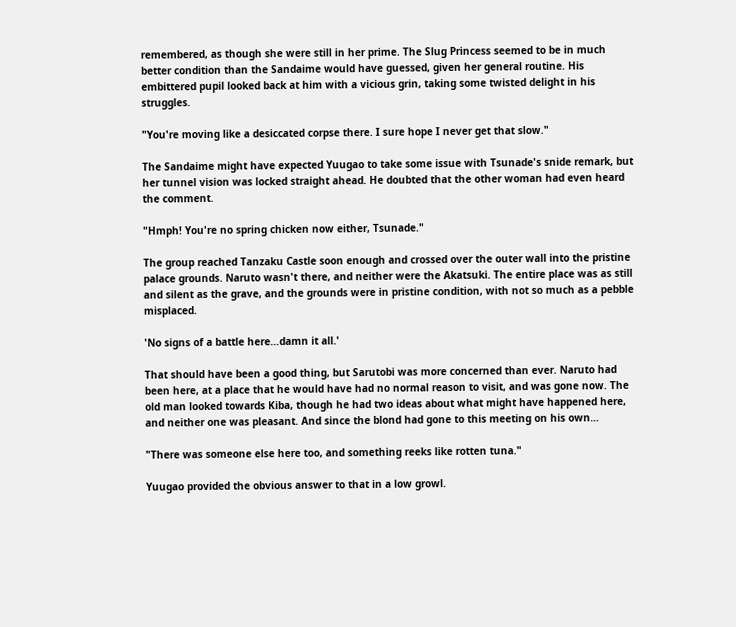remembered, as though she were still in her prime. The Slug Princess seemed to be in much better condition than the Sandaime would have guessed, given her general routine. His embittered pupil looked back at him with a vicious grin, taking some twisted delight in his struggles.

"You're moving like a desiccated corpse there. I sure hope I never get that slow."

The Sandaime might have expected Yuugao to take some issue with Tsunade's snide remark, but her tunnel vision was locked straight ahead. He doubted that the other woman had even heard the comment.

"Hmph! You're no spring chicken now either, Tsunade."

The group reached Tanzaku Castle soon enough and crossed over the outer wall into the pristine palace grounds. Naruto wasn't there, and neither were the Akatsuki. The entire place was as still and silent as the grave, and the grounds were in pristine condition, with not so much as a pebble misplaced.

'No signs of a battle here…damn it all.'

That should have been a good thing, but Sarutobi was more concerned than ever. Naruto had been here, at a place that he would have had no normal reason to visit, and was gone now. The old man looked towards Kiba, though he had two ideas about what might have happened here, and neither one was pleasant. And since the blond had gone to this meeting on his own…

"There was someone else here too, and something reeks like rotten tuna."

Yuugao provided the obvious answer to that in a low growl.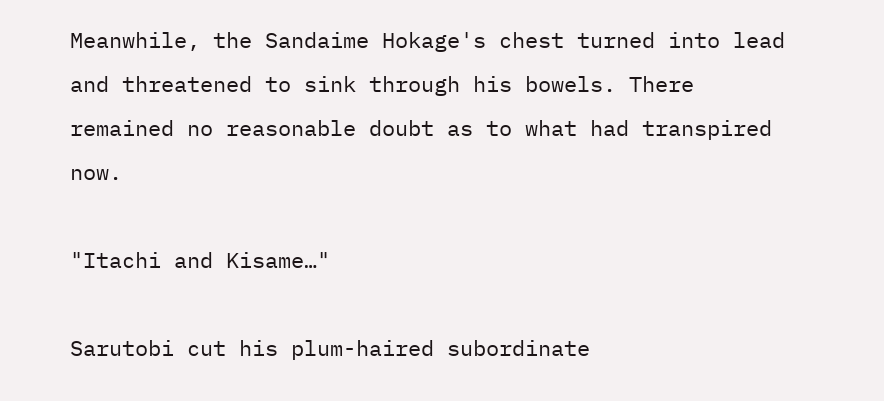Meanwhile, the Sandaime Hokage's chest turned into lead and threatened to sink through his bowels. There remained no reasonable doubt as to what had transpired now.

"Itachi and Kisame…"

Sarutobi cut his plum-haired subordinate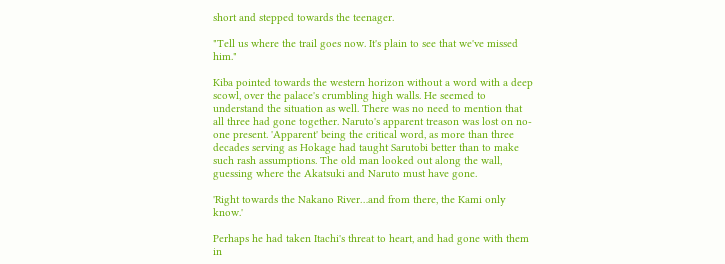short and stepped towards the teenager.

"Tell us where the trail goes now. It's plain to see that we've missed him."

Kiba pointed towards the western horizon without a word with a deep scowl, over the palace's crumbling high walls. He seemed to understand the situation as well. There was no need to mention that all three had gone together. Naruto's apparent treason was lost on no-one present. 'Apparent' being the critical word, as more than three decades serving as Hokage had taught Sarutobi better than to make such rash assumptions. The old man looked out along the wall, guessing where the Akatsuki and Naruto must have gone.

'Right towards the Nakano River…and from there, the Kami only know.'

Perhaps he had taken Itachi's threat to heart, and had gone with them in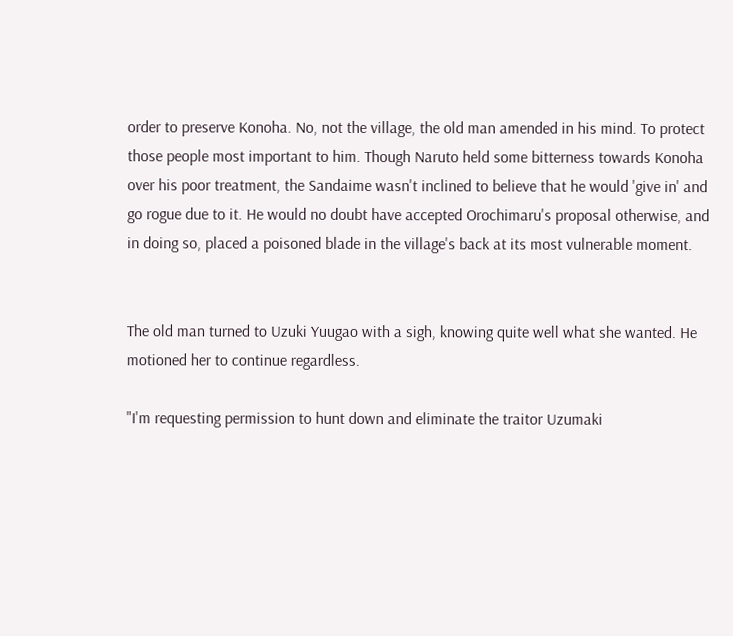order to preserve Konoha. No, not the village, the old man amended in his mind. To protect those people most important to him. Though Naruto held some bitterness towards Konoha over his poor treatment, the Sandaime wasn't inclined to believe that he would 'give in' and go rogue due to it. He would no doubt have accepted Orochimaru's proposal otherwise, and in doing so, placed a poisoned blade in the village's back at its most vulnerable moment.


The old man turned to Uzuki Yuugao with a sigh, knowing quite well what she wanted. He motioned her to continue regardless.

"I'm requesting permission to hunt down and eliminate the traitor Uzumaki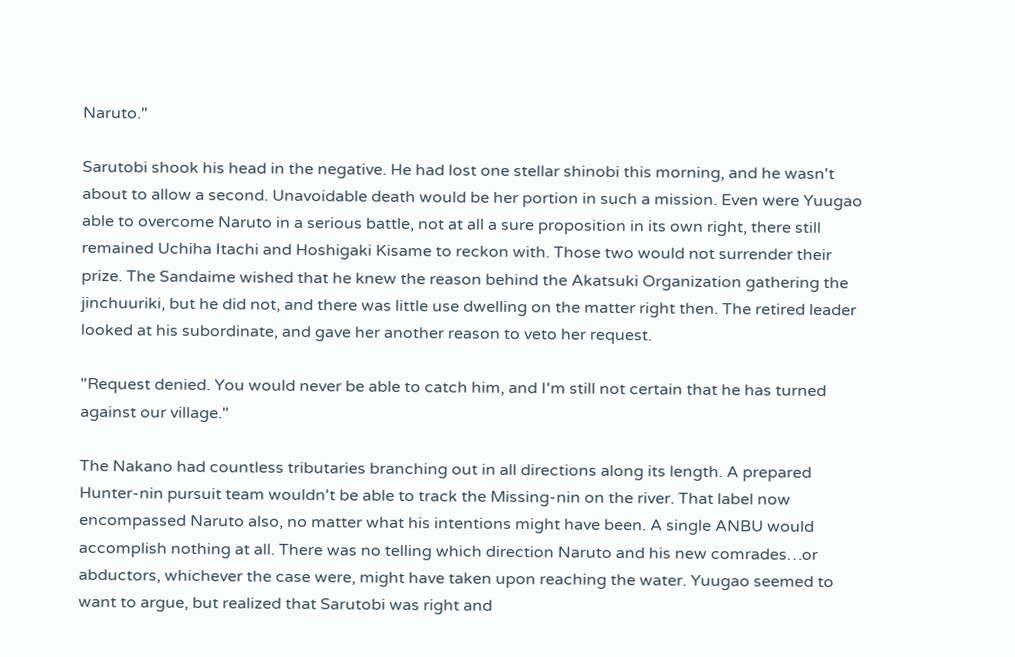Naruto."

Sarutobi shook his head in the negative. He had lost one stellar shinobi this morning, and he wasn't about to allow a second. Unavoidable death would be her portion in such a mission. Even were Yuugao able to overcome Naruto in a serious battle, not at all a sure proposition in its own right, there still remained Uchiha Itachi and Hoshigaki Kisame to reckon with. Those two would not surrender their prize. The Sandaime wished that he knew the reason behind the Akatsuki Organization gathering the jinchuuriki, but he did not, and there was little use dwelling on the matter right then. The retired leader looked at his subordinate, and gave her another reason to veto her request.

"Request denied. You would never be able to catch him, and I'm still not certain that he has turned against our village."

The Nakano had countless tributaries branching out in all directions along its length. A prepared Hunter-nin pursuit team wouldn't be able to track the Missing-nin on the river. That label now encompassed Naruto also, no matter what his intentions might have been. A single ANBU would accomplish nothing at all. There was no telling which direction Naruto and his new comrades…or abductors, whichever the case were, might have taken upon reaching the water. Yuugao seemed to want to argue, but realized that Sarutobi was right and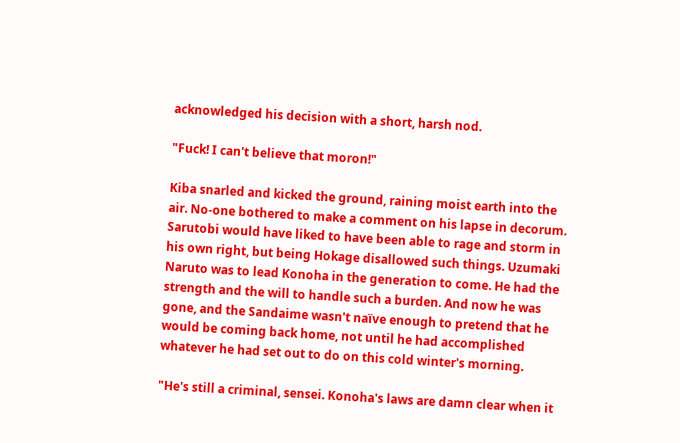acknowledged his decision with a short, harsh nod.

"Fuck! I can't believe that moron!"

Kiba snarled and kicked the ground, raining moist earth into the air. No-one bothered to make a comment on his lapse in decorum. Sarutobi would have liked to have been able to rage and storm in his own right, but being Hokage disallowed such things. Uzumaki Naruto was to lead Konoha in the generation to come. He had the strength and the will to handle such a burden. And now he was gone, and the Sandaime wasn't naïve enough to pretend that he would be coming back home, not until he had accomplished whatever he had set out to do on this cold winter's morning.

"He's still a criminal, sensei. Konoha's laws are damn clear when it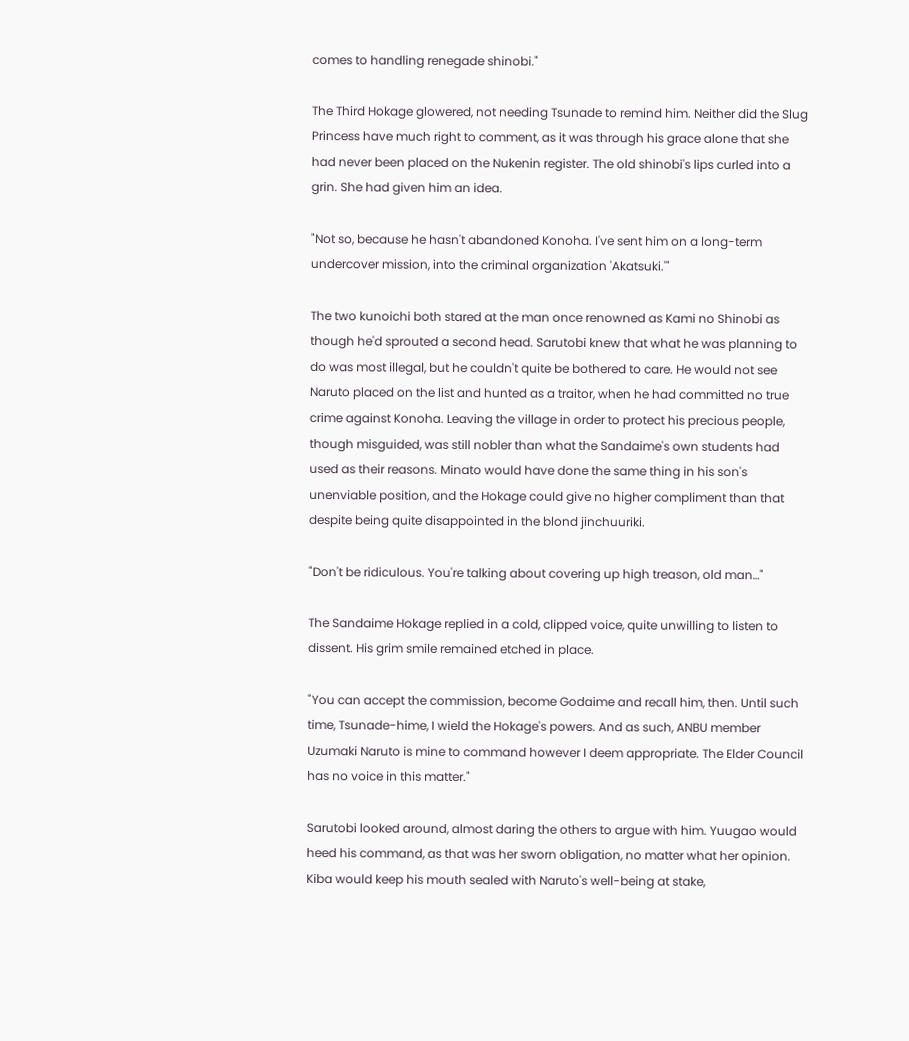comes to handling renegade shinobi."

The Third Hokage glowered, not needing Tsunade to remind him. Neither did the Slug Princess have much right to comment, as it was through his grace alone that she had never been placed on the Nukenin register. The old shinobi's lips curled into a grin. She had given him an idea.

"Not so, because he hasn't abandoned Konoha. I've sent him on a long-term undercover mission, into the criminal organization 'Akatsuki.'"

The two kunoichi both stared at the man once renowned as Kami no Shinobi as though he'd sprouted a second head. Sarutobi knew that what he was planning to do was most illegal, but he couldn't quite be bothered to care. He would not see Naruto placed on the list and hunted as a traitor, when he had committed no true crime against Konoha. Leaving the village in order to protect his precious people, though misguided, was still nobler than what the Sandaime's own students had used as their reasons. Minato would have done the same thing in his son's unenviable position, and the Hokage could give no higher compliment than that despite being quite disappointed in the blond jinchuuriki.

"Don't be ridiculous. You're talking about covering up high treason, old man…"

The Sandaime Hokage replied in a cold, clipped voice, quite unwilling to listen to dissent. His grim smile remained etched in place.

"You can accept the commission, become Godaime and recall him, then. Until such time, Tsunade-hime, I wield the Hokage's powers. And as such, ANBU member Uzumaki Naruto is mine to command however I deem appropriate. The Elder Council has no voice in this matter."

Sarutobi looked around, almost daring the others to argue with him. Yuugao would heed his command, as that was her sworn obligation, no matter what her opinion. Kiba would keep his mouth sealed with Naruto's well-being at stake,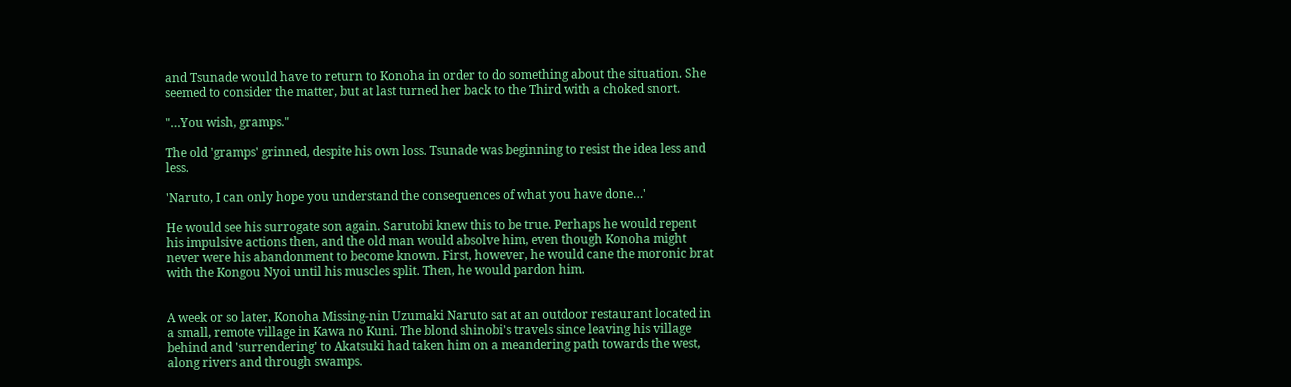and Tsunade would have to return to Konoha in order to do something about the situation. She seemed to consider the matter, but at last turned her back to the Third with a choked snort.

"…You wish, gramps."

The old 'gramps' grinned, despite his own loss. Tsunade was beginning to resist the idea less and less.

'Naruto, I can only hope you understand the consequences of what you have done…'

He would see his surrogate son again. Sarutobi knew this to be true. Perhaps he would repent his impulsive actions then, and the old man would absolve him, even though Konoha might never were his abandonment to become known. First, however, he would cane the moronic brat with the Kongou Nyoi until his muscles split. Then, he would pardon him.


A week or so later, Konoha Missing-nin Uzumaki Naruto sat at an outdoor restaurant located in a small, remote village in Kawa no Kuni. The blond shinobi's travels since leaving his village behind and 'surrendering' to Akatsuki had taken him on a meandering path towards the west, along rivers and through swamps.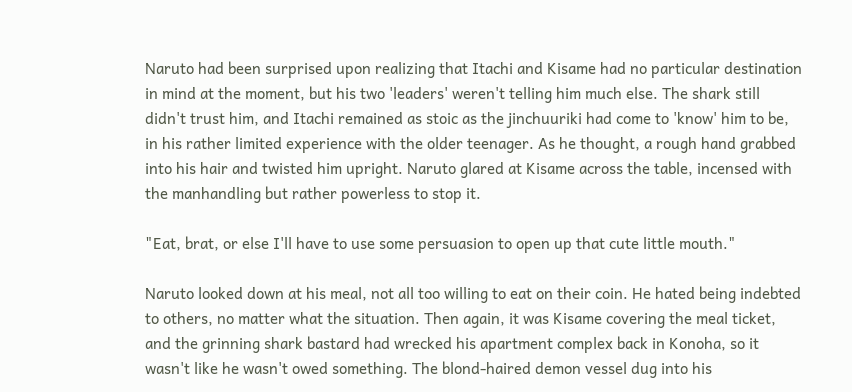Naruto had been surprised upon realizing that Itachi and Kisame had no particular destination in mind at the moment, but his two 'leaders' weren't telling him much else. The shark still didn't trust him, and Itachi remained as stoic as the jinchuuriki had come to 'know' him to be, in his rather limited experience with the older teenager. As he thought, a rough hand grabbed into his hair and twisted him upright. Naruto glared at Kisame across the table, incensed with the manhandling but rather powerless to stop it.

"Eat, brat, or else I'll have to use some persuasion to open up that cute little mouth."

Naruto looked down at his meal, not all too willing to eat on their coin. He hated being indebted to others, no matter what the situation. Then again, it was Kisame covering the meal ticket, and the grinning shark bastard had wrecked his apartment complex back in Konoha, so it wasn't like he wasn't owed something. The blond-haired demon vessel dug into his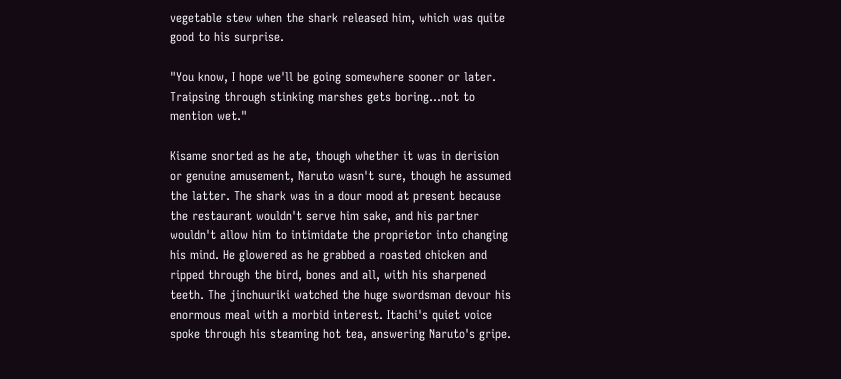vegetable stew when the shark released him, which was quite good to his surprise.

"You know, I hope we'll be going somewhere sooner or later. Traipsing through stinking marshes gets boring…not to mention wet."

Kisame snorted as he ate, though whether it was in derision or genuine amusement, Naruto wasn't sure, though he assumed the latter. The shark was in a dour mood at present because the restaurant wouldn't serve him sake, and his partner wouldn't allow him to intimidate the proprietor into changing his mind. He glowered as he grabbed a roasted chicken and ripped through the bird, bones and all, with his sharpened teeth. The jinchuuriki watched the huge swordsman devour his enormous meal with a morbid interest. Itachi's quiet voice spoke through his steaming hot tea, answering Naruto's gripe.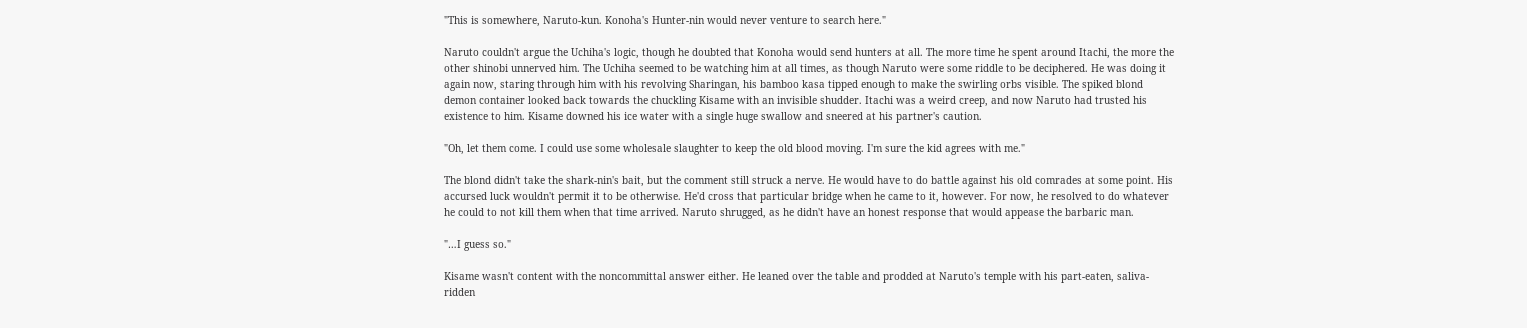"This is somewhere, Naruto-kun. Konoha's Hunter-nin would never venture to search here."

Naruto couldn't argue the Uchiha's logic, though he doubted that Konoha would send hunters at all. The more time he spent around Itachi, the more the other shinobi unnerved him. The Uchiha seemed to be watching him at all times, as though Naruto were some riddle to be deciphered. He was doing it again now, staring through him with his revolving Sharingan, his bamboo kasa tipped enough to make the swirling orbs visible. The spiked blond demon container looked back towards the chuckling Kisame with an invisible shudder. Itachi was a weird creep, and now Naruto had trusted his existence to him. Kisame downed his ice water with a single huge swallow and sneered at his partner's caution.

"Oh, let them come. I could use some wholesale slaughter to keep the old blood moving. I'm sure the kid agrees with me."

The blond didn't take the shark-nin's bait, but the comment still struck a nerve. He would have to do battle against his old comrades at some point. His accursed luck wouldn't permit it to be otherwise. He'd cross that particular bridge when he came to it, however. For now, he resolved to do whatever he could to not kill them when that time arrived. Naruto shrugged, as he didn't have an honest response that would appease the barbaric man.

"…I guess so."

Kisame wasn't content with the noncommittal answer either. He leaned over the table and prodded at Naruto's temple with his part-eaten, saliva-ridden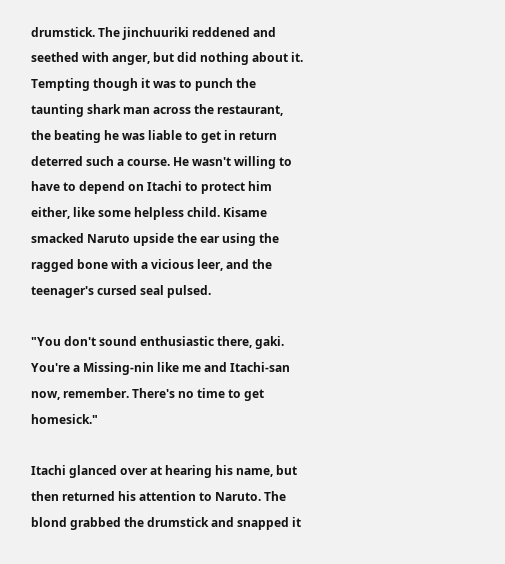drumstick. The jinchuuriki reddened and seethed with anger, but did nothing about it. Tempting though it was to punch the taunting shark man across the restaurant, the beating he was liable to get in return deterred such a course. He wasn't willing to have to depend on Itachi to protect him either, like some helpless child. Kisame smacked Naruto upside the ear using the ragged bone with a vicious leer, and the teenager's cursed seal pulsed.

"You don't sound enthusiastic there, gaki. You're a Missing-nin like me and Itachi-san now, remember. There's no time to get homesick."

Itachi glanced over at hearing his name, but then returned his attention to Naruto. The blond grabbed the drumstick and snapped it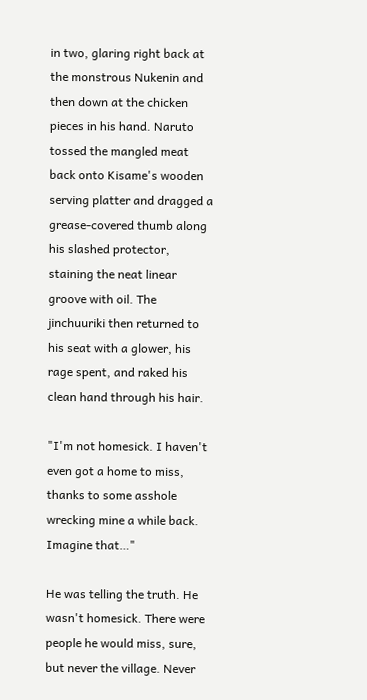in two, glaring right back at the monstrous Nukenin and then down at the chicken pieces in his hand. Naruto tossed the mangled meat back onto Kisame's wooden serving platter and dragged a grease-covered thumb along his slashed protector, staining the neat linear groove with oil. The jinchuuriki then returned to his seat with a glower, his rage spent, and raked his clean hand through his hair.

"I'm not homesick. I haven't even got a home to miss, thanks to some asshole wrecking mine a while back. Imagine that…"

He was telling the truth. He wasn't homesick. There were people he would miss, sure, but never the village. Never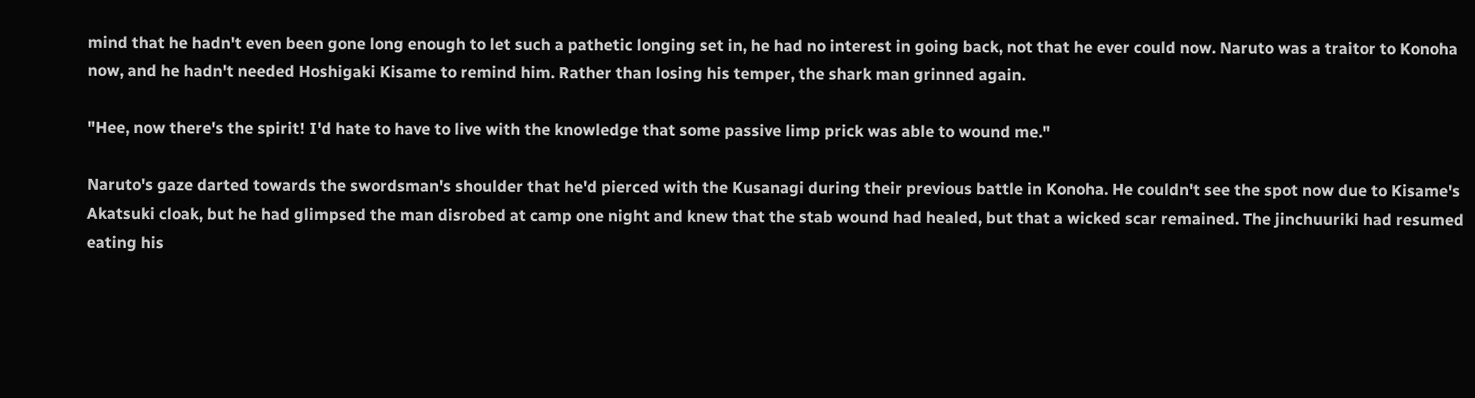mind that he hadn't even been gone long enough to let such a pathetic longing set in, he had no interest in going back, not that he ever could now. Naruto was a traitor to Konoha now, and he hadn't needed Hoshigaki Kisame to remind him. Rather than losing his temper, the shark man grinned again.

"Hee, now there's the spirit! I'd hate to have to live with the knowledge that some passive limp prick was able to wound me."

Naruto's gaze darted towards the swordsman's shoulder that he'd pierced with the Kusanagi during their previous battle in Konoha. He couldn't see the spot now due to Kisame's Akatsuki cloak, but he had glimpsed the man disrobed at camp one night and knew that the stab wound had healed, but that a wicked scar remained. The jinchuuriki had resumed eating his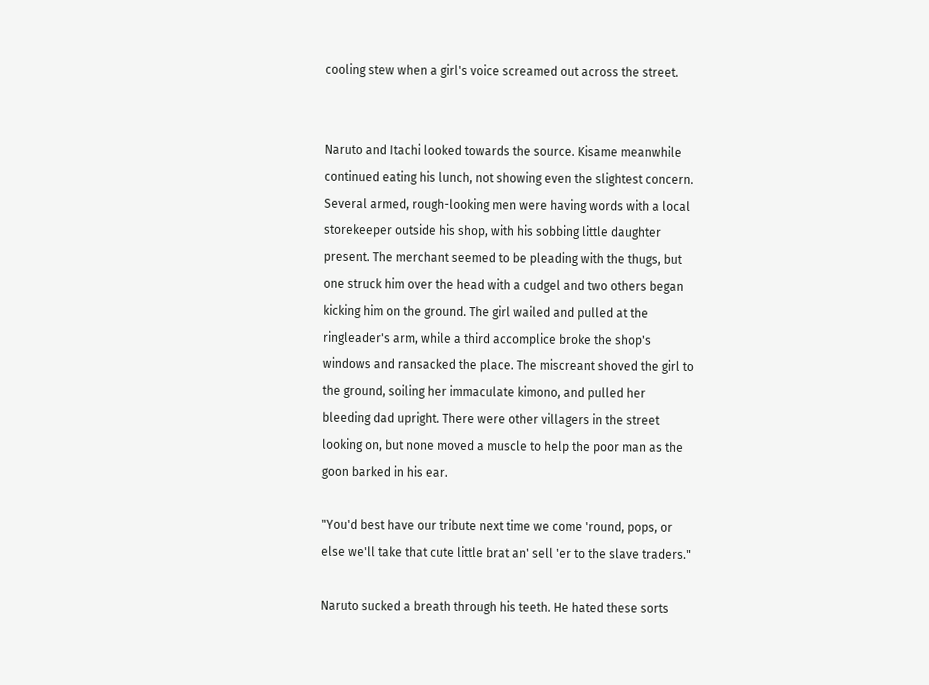cooling stew when a girl's voice screamed out across the street.


Naruto and Itachi looked towards the source. Kisame meanwhile continued eating his lunch, not showing even the slightest concern. Several armed, rough-looking men were having words with a local storekeeper outside his shop, with his sobbing little daughter present. The merchant seemed to be pleading with the thugs, but one struck him over the head with a cudgel and two others began kicking him on the ground. The girl wailed and pulled at the ringleader's arm, while a third accomplice broke the shop's windows and ransacked the place. The miscreant shoved the girl to the ground, soiling her immaculate kimono, and pulled her bleeding dad upright. There were other villagers in the street looking on, but none moved a muscle to help the poor man as the goon barked in his ear.

"You'd best have our tribute next time we come 'round, pops, or else we'll take that cute little brat an' sell 'er to the slave traders."

Naruto sucked a breath through his teeth. He hated these sorts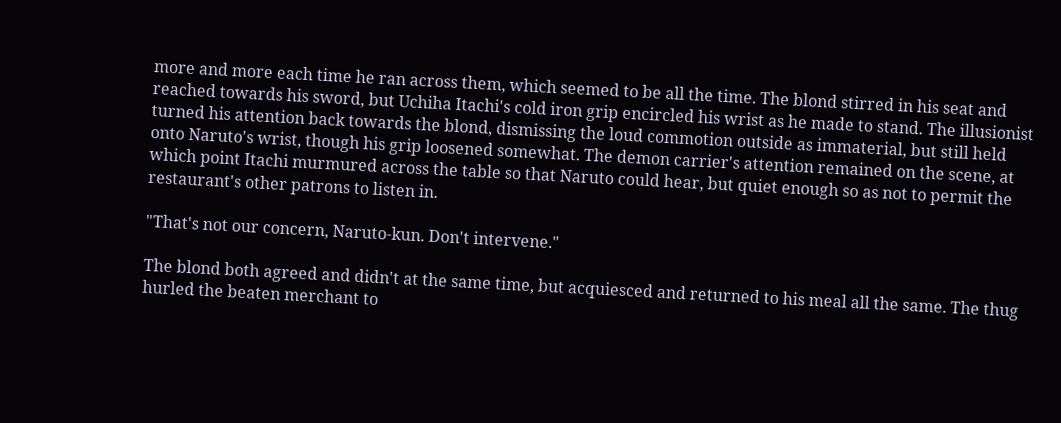more and more each time he ran across them, which seemed to be all the time. The blond stirred in his seat and reached towards his sword, but Uchiha Itachi's cold iron grip encircled his wrist as he made to stand. The illusionist turned his attention back towards the blond, dismissing the loud commotion outside as immaterial, but still held onto Naruto's wrist, though his grip loosened somewhat. The demon carrier's attention remained on the scene, at which point Itachi murmured across the table so that Naruto could hear, but quiet enough so as not to permit the restaurant's other patrons to listen in.

"That's not our concern, Naruto-kun. Don't intervene."

The blond both agreed and didn't at the same time, but acquiesced and returned to his meal all the same. The thug hurled the beaten merchant to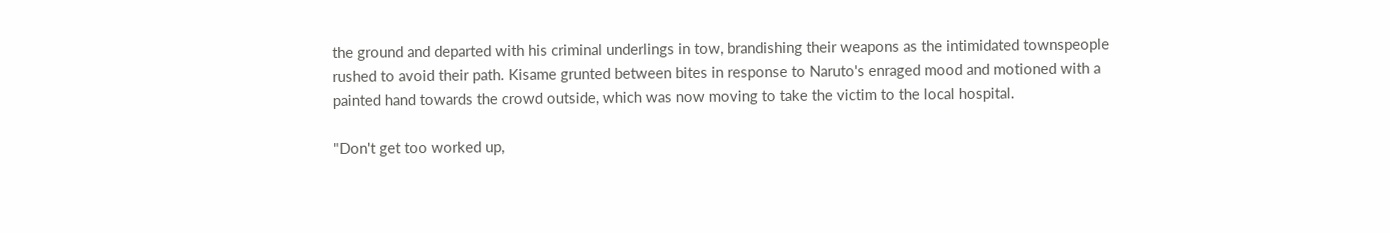the ground and departed with his criminal underlings in tow, brandishing their weapons as the intimidated townspeople rushed to avoid their path. Kisame grunted between bites in response to Naruto's enraged mood and motioned with a painted hand towards the crowd outside, which was now moving to take the victim to the local hospital.

"Don't get too worked up,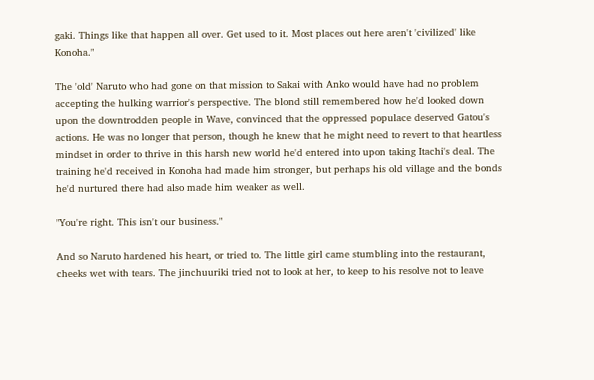gaki. Things like that happen all over. Get used to it. Most places out here aren't 'civilized' like Konoha."

The 'old' Naruto who had gone on that mission to Sakai with Anko would have had no problem accepting the hulking warrior's perspective. The blond still remembered how he'd looked down upon the downtrodden people in Wave, convinced that the oppressed populace deserved Gatou's actions. He was no longer that person, though he knew that he might need to revert to that heartless mindset in order to thrive in this harsh new world he'd entered into upon taking Itachi's deal. The training he'd received in Konoha had made him stronger, but perhaps his old village and the bonds he'd nurtured there had also made him weaker as well.

"You're right. This isn't our business."

And so Naruto hardened his heart, or tried to. The little girl came stumbling into the restaurant, cheeks wet with tears. The jinchuuriki tried not to look at her, to keep to his resolve not to leave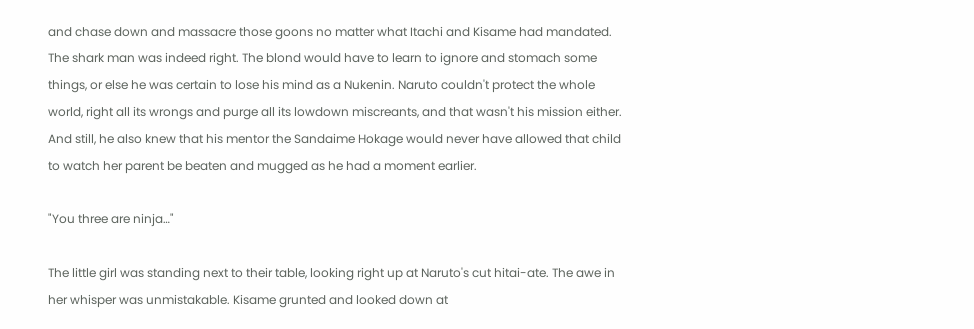and chase down and massacre those goons no matter what Itachi and Kisame had mandated. The shark man was indeed right. The blond would have to learn to ignore and stomach some things, or else he was certain to lose his mind as a Nukenin. Naruto couldn't protect the whole world, right all its wrongs and purge all its lowdown miscreants, and that wasn't his mission either. And still, he also knew that his mentor the Sandaime Hokage would never have allowed that child to watch her parent be beaten and mugged as he had a moment earlier.

"You three are ninja…"

The little girl was standing next to their table, looking right up at Naruto's cut hitai-ate. The awe in her whisper was unmistakable. Kisame grunted and looked down at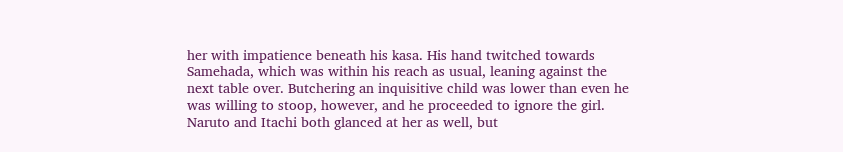her with impatience beneath his kasa. His hand twitched towards Samehada, which was within his reach as usual, leaning against the next table over. Butchering an inquisitive child was lower than even he was willing to stoop, however, and he proceeded to ignore the girl. Naruto and Itachi both glanced at her as well, but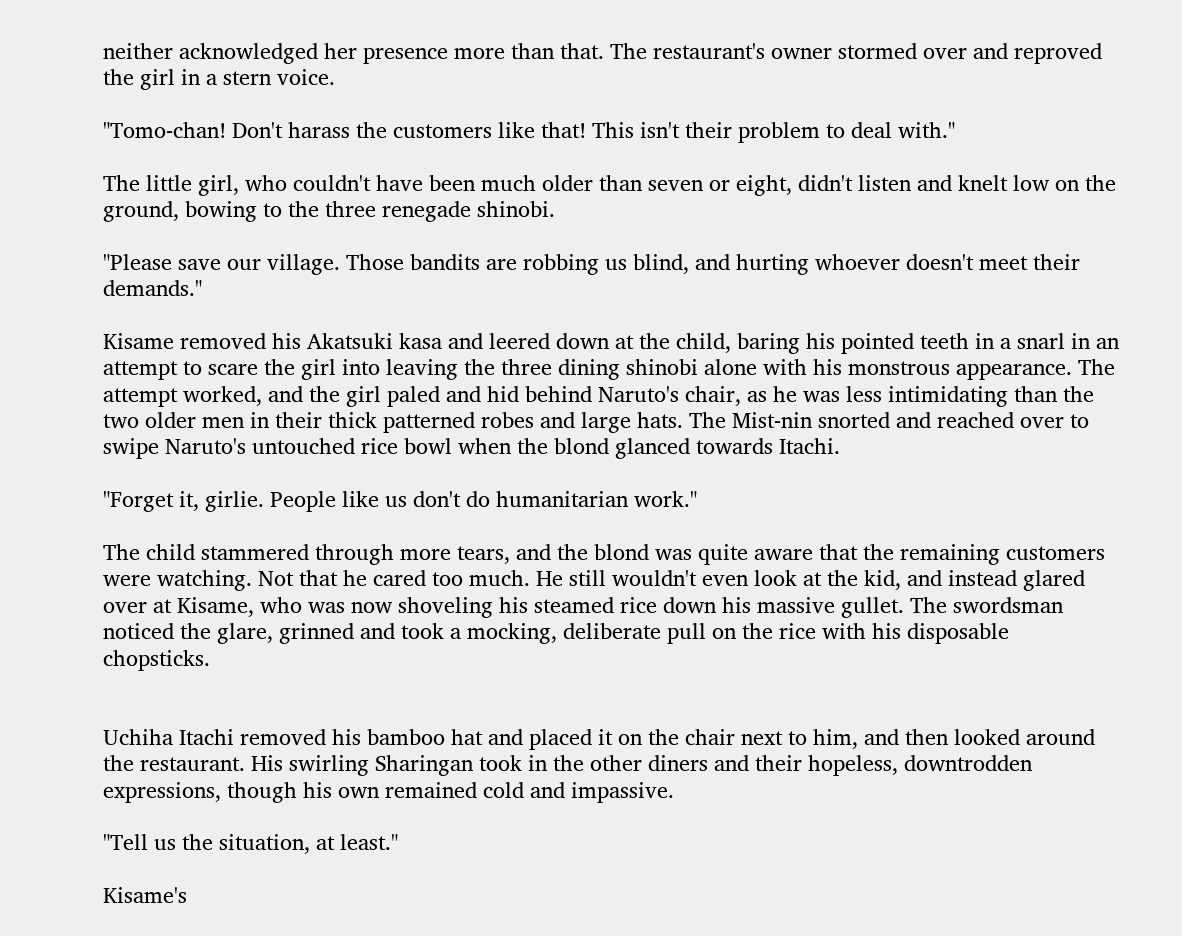neither acknowledged her presence more than that. The restaurant's owner stormed over and reproved the girl in a stern voice.

"Tomo-chan! Don't harass the customers like that! This isn't their problem to deal with."

The little girl, who couldn't have been much older than seven or eight, didn't listen and knelt low on the ground, bowing to the three renegade shinobi.

"Please save our village. Those bandits are robbing us blind, and hurting whoever doesn't meet their demands."

Kisame removed his Akatsuki kasa and leered down at the child, baring his pointed teeth in a snarl in an attempt to scare the girl into leaving the three dining shinobi alone with his monstrous appearance. The attempt worked, and the girl paled and hid behind Naruto's chair, as he was less intimidating than the two older men in their thick patterned robes and large hats. The Mist-nin snorted and reached over to swipe Naruto's untouched rice bowl when the blond glanced towards Itachi.

"Forget it, girlie. People like us don't do humanitarian work."

The child stammered through more tears, and the blond was quite aware that the remaining customers were watching. Not that he cared too much. He still wouldn't even look at the kid, and instead glared over at Kisame, who was now shoveling his steamed rice down his massive gullet. The swordsman noticed the glare, grinned and took a mocking, deliberate pull on the rice with his disposable chopsticks.


Uchiha Itachi removed his bamboo hat and placed it on the chair next to him, and then looked around the restaurant. His swirling Sharingan took in the other diners and their hopeless, downtrodden expressions, though his own remained cold and impassive.

"Tell us the situation, at least."

Kisame's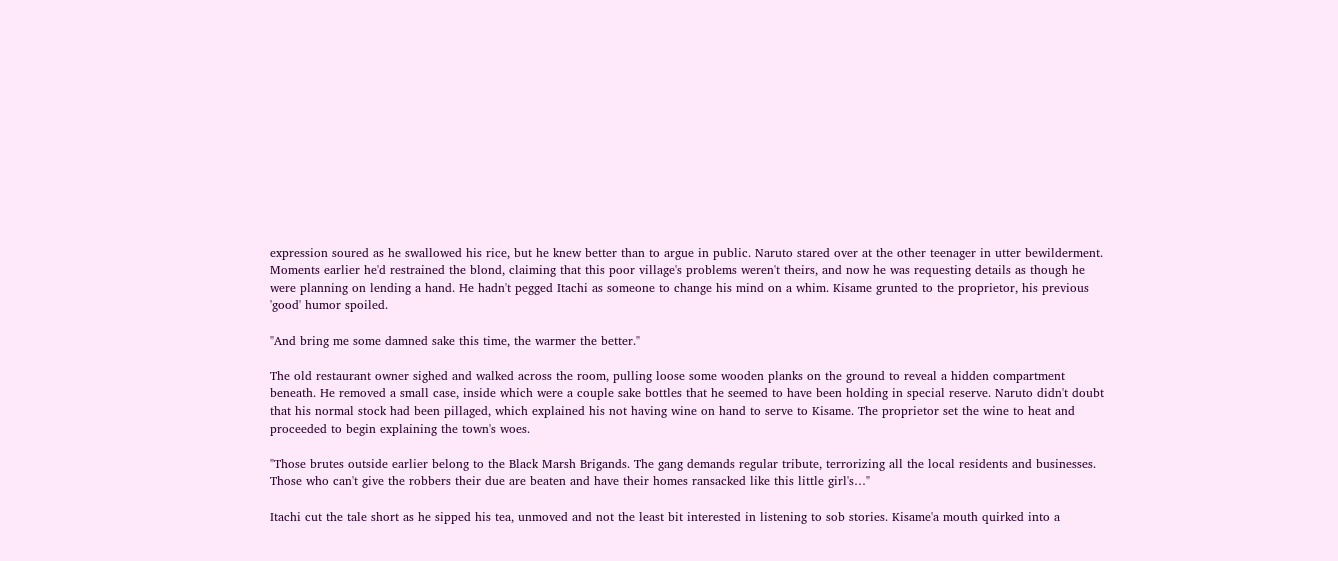expression soured as he swallowed his rice, but he knew better than to argue in public. Naruto stared over at the other teenager in utter bewilderment. Moments earlier he'd restrained the blond, claiming that this poor village's problems weren't theirs, and now he was requesting details as though he were planning on lending a hand. He hadn't pegged Itachi as someone to change his mind on a whim. Kisame grunted to the proprietor, his previous 'good' humor spoiled.

"And bring me some damned sake this time, the warmer the better."

The old restaurant owner sighed and walked across the room, pulling loose some wooden planks on the ground to reveal a hidden compartment beneath. He removed a small case, inside which were a couple sake bottles that he seemed to have been holding in special reserve. Naruto didn't doubt that his normal stock had been pillaged, which explained his not having wine on hand to serve to Kisame. The proprietor set the wine to heat and proceeded to begin explaining the town's woes.

"Those brutes outside earlier belong to the Black Marsh Brigands. The gang demands regular tribute, terrorizing all the local residents and businesses. Those who can't give the robbers their due are beaten and have their homes ransacked like this little girl's…"

Itachi cut the tale short as he sipped his tea, unmoved and not the least bit interested in listening to sob stories. Kisame'a mouth quirked into a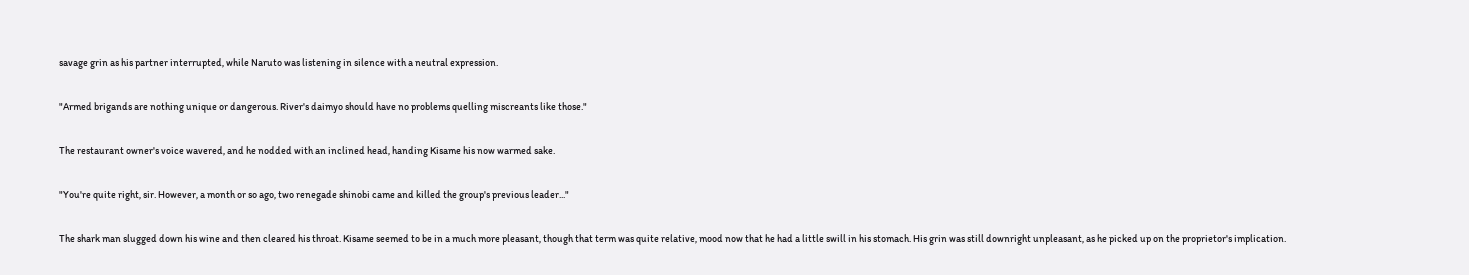savage grin as his partner interrupted, while Naruto was listening in silence with a neutral expression.

"Armed brigands are nothing unique or dangerous. River's daimyo should have no problems quelling miscreants like those."

The restaurant owner's voice wavered, and he nodded with an inclined head, handing Kisame his now warmed sake.

"You're quite right, sir. However, a month or so ago, two renegade shinobi came and killed the group's previous leader..."

The shark man slugged down his wine and then cleared his throat. Kisame seemed to be in a much more pleasant, though that term was quite relative, mood now that he had a little swill in his stomach. His grin was still downright unpleasant, as he picked up on the proprietor's implication.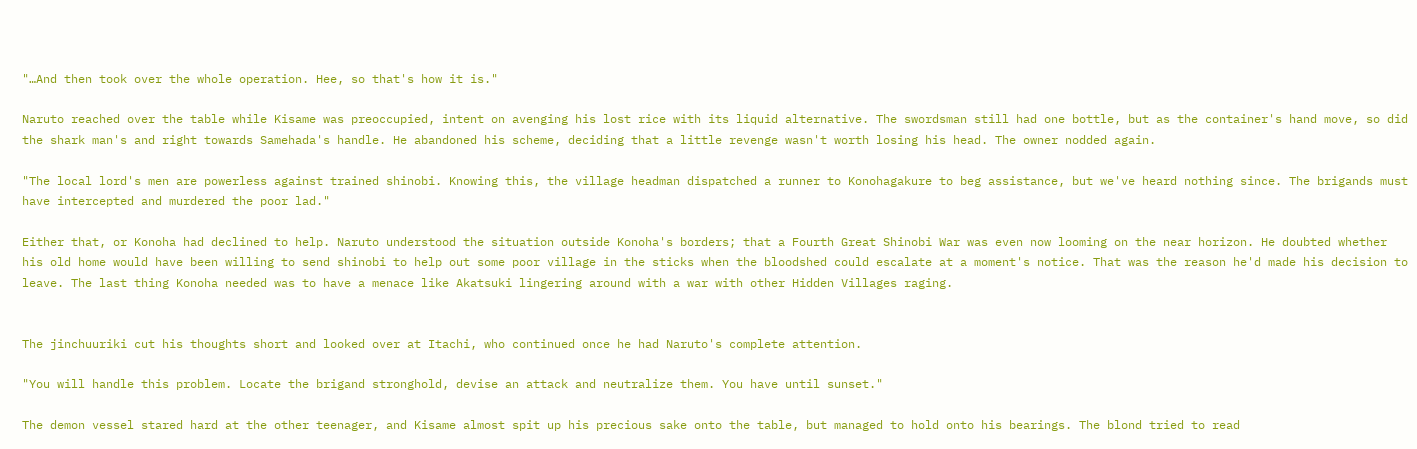"…And then took over the whole operation. Hee, so that's how it is."

Naruto reached over the table while Kisame was preoccupied, intent on avenging his lost rice with its liquid alternative. The swordsman still had one bottle, but as the container's hand move, so did the shark man's and right towards Samehada's handle. He abandoned his scheme, deciding that a little revenge wasn't worth losing his head. The owner nodded again.

"The local lord's men are powerless against trained shinobi. Knowing this, the village headman dispatched a runner to Konohagakure to beg assistance, but we've heard nothing since. The brigands must have intercepted and murdered the poor lad."

Either that, or Konoha had declined to help. Naruto understood the situation outside Konoha's borders; that a Fourth Great Shinobi War was even now looming on the near horizon. He doubted whether his old home would have been willing to send shinobi to help out some poor village in the sticks when the bloodshed could escalate at a moment's notice. That was the reason he'd made his decision to leave. The last thing Konoha needed was to have a menace like Akatsuki lingering around with a war with other Hidden Villages raging.


The jinchuuriki cut his thoughts short and looked over at Itachi, who continued once he had Naruto's complete attention.

"You will handle this problem. Locate the brigand stronghold, devise an attack and neutralize them. You have until sunset."

The demon vessel stared hard at the other teenager, and Kisame almost spit up his precious sake onto the table, but managed to hold onto his bearings. The blond tried to read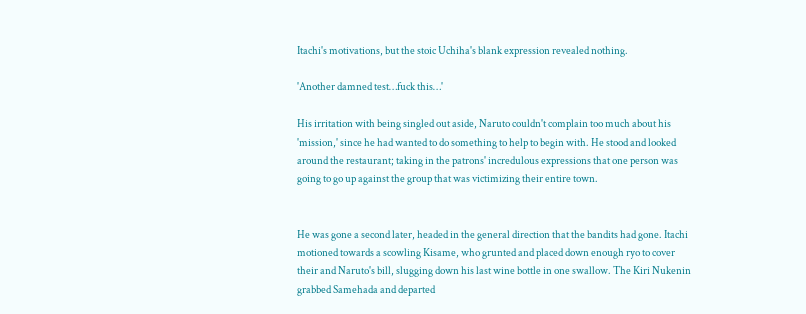Itachi's motivations, but the stoic Uchiha's blank expression revealed nothing.

'Another damned test…fuck this…'

His irritation with being singled out aside, Naruto couldn't complain too much about his 'mission,' since he had wanted to do something to help to begin with. He stood and looked around the restaurant; taking in the patrons' incredulous expressions that one person was going to go up against the group that was victimizing their entire town.


He was gone a second later, headed in the general direction that the bandits had gone. Itachi motioned towards a scowling Kisame, who grunted and placed down enough ryo to cover their and Naruto's bill, slugging down his last wine bottle in one swallow. The Kiri Nukenin grabbed Samehada and departed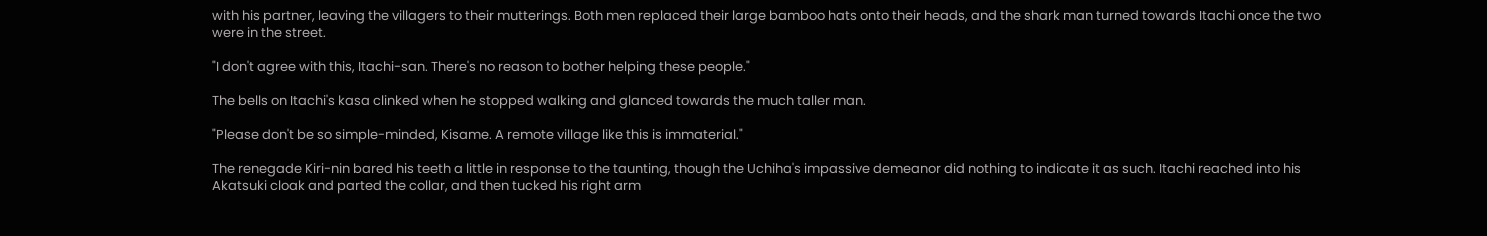with his partner, leaving the villagers to their mutterings. Both men replaced their large bamboo hats onto their heads, and the shark man turned towards Itachi once the two were in the street.

"I don't agree with this, Itachi-san. There's no reason to bother helping these people."

The bells on Itachi's kasa clinked when he stopped walking and glanced towards the much taller man.

"Please don't be so simple-minded, Kisame. A remote village like this is immaterial."

The renegade Kiri-nin bared his teeth a little in response to the taunting, though the Uchiha's impassive demeanor did nothing to indicate it as such. Itachi reached into his Akatsuki cloak and parted the collar, and then tucked his right arm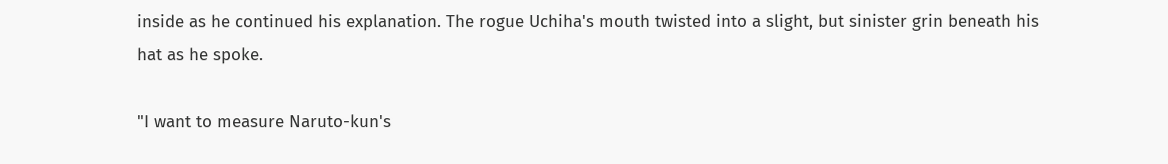inside as he continued his explanation. The rogue Uchiha's mouth twisted into a slight, but sinister grin beneath his hat as he spoke.

"I want to measure Naruto-kun's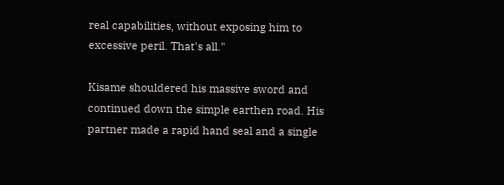real capabilities, without exposing him to excessive peril. That's all."

Kisame shouldered his massive sword and continued down the simple earthen road. His partner made a rapid hand seal and a single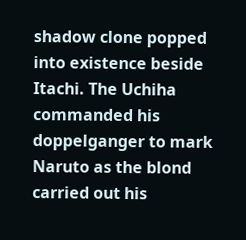shadow clone popped into existence beside Itachi. The Uchiha commanded his doppelganger to mark Naruto as the blond carried out his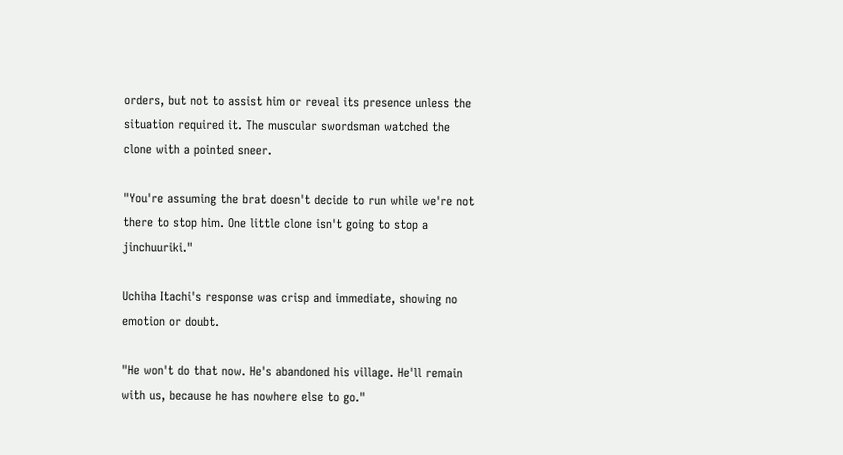orders, but not to assist him or reveal its presence unless the situation required it. The muscular swordsman watched the clone with a pointed sneer.

"You're assuming the brat doesn't decide to run while we're not there to stop him. One little clone isn't going to stop a jinchuuriki."

Uchiha Itachi's response was crisp and immediate, showing no emotion or doubt.

"He won't do that now. He's abandoned his village. He'll remain with us, because he has nowhere else to go."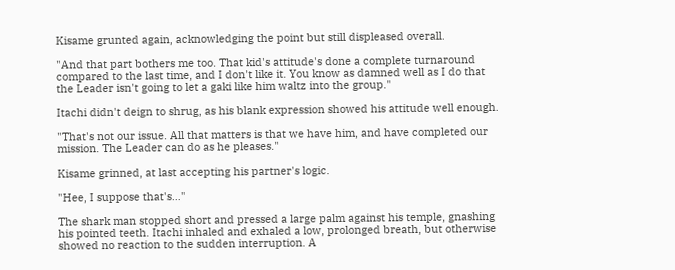Kisame grunted again, acknowledging the point but still displeased overall.

"And that part bothers me too. That kid's attitude's done a complete turnaround compared to the last time, and I don't like it. You know as damned well as I do that the Leader isn't going to let a gaki like him waltz into the group."

Itachi didn't deign to shrug, as his blank expression showed his attitude well enough.

"That's not our issue. All that matters is that we have him, and have completed our mission. The Leader can do as he pleases."

Kisame grinned, at last accepting his partner's logic.

"Hee, I suppose that's…"

The shark man stopped short and pressed a large palm against his temple, gnashing his pointed teeth. Itachi inhaled and exhaled a low, prolonged breath, but otherwise showed no reaction to the sudden interruption. A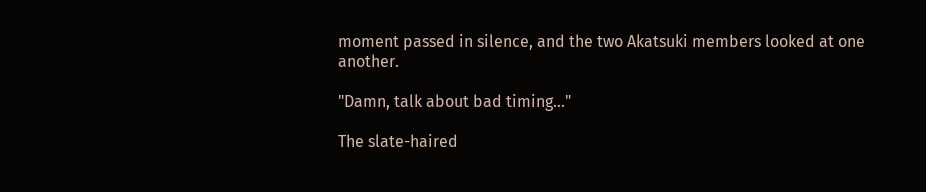moment passed in silence, and the two Akatsuki members looked at one another.

"Damn, talk about bad timing…"

The slate-haired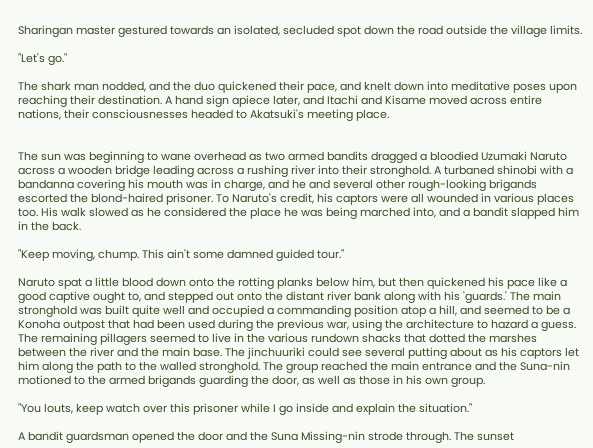Sharingan master gestured towards an isolated, secluded spot down the road outside the village limits.

"Let's go."

The shark man nodded, and the duo quickened their pace, and knelt down into meditative poses upon reaching their destination. A hand sign apiece later, and Itachi and Kisame moved across entire nations, their consciousnesses headed to Akatsuki's meeting place.


The sun was beginning to wane overhead as two armed bandits dragged a bloodied Uzumaki Naruto across a wooden bridge leading across a rushing river into their stronghold. A turbaned shinobi with a bandanna covering his mouth was in charge, and he and several other rough-looking brigands escorted the blond-haired prisoner. To Naruto's credit, his captors were all wounded in various places too. His walk slowed as he considered the place he was being marched into, and a bandit slapped him in the back.

"Keep moving, chump. This ain't some damned guided tour."

Naruto spat a little blood down onto the rotting planks below him, but then quickened his pace like a good captive ought to, and stepped out onto the distant river bank along with his 'guards.' The main stronghold was built quite well and occupied a commanding position atop a hill, and seemed to be a Konoha outpost that had been used during the previous war, using the architecture to hazard a guess. The remaining pillagers seemed to live in the various rundown shacks that dotted the marshes between the river and the main base. The jinchuuriki could see several putting about as his captors let him along the path to the walled stronghold. The group reached the main entrance and the Suna-nin motioned to the armed brigands guarding the door, as well as those in his own group.

"You louts, keep watch over this prisoner while I go inside and explain the situation."

A bandit guardsman opened the door and the Suna Missing-nin strode through. The sunset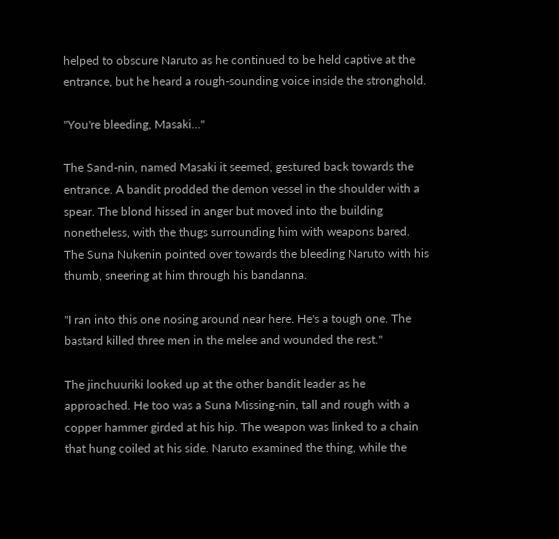helped to obscure Naruto as he continued to be held captive at the entrance, but he heard a rough-sounding voice inside the stronghold.

"You're bleeding, Masaki…"

The Sand-nin, named Masaki it seemed, gestured back towards the entrance. A bandit prodded the demon vessel in the shoulder with a spear. The blond hissed in anger but moved into the building nonetheless, with the thugs surrounding him with weapons bared. The Suna Nukenin pointed over towards the bleeding Naruto with his thumb, sneering at him through his bandanna.

"I ran into this one nosing around near here. He's a tough one. The bastard killed three men in the melee and wounded the rest."

The jinchuuriki looked up at the other bandit leader as he approached. He too was a Suna Missing-nin, tall and rough with a copper hammer girded at his hip. The weapon was linked to a chain that hung coiled at his side. Naruto examined the thing, while the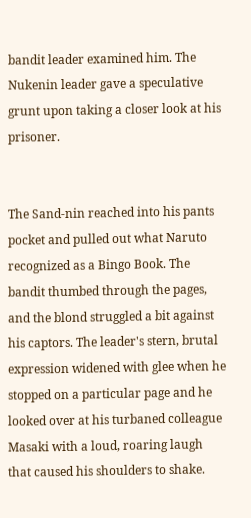bandit leader examined him. The Nukenin leader gave a speculative grunt upon taking a closer look at his prisoner.


The Sand-nin reached into his pants pocket and pulled out what Naruto recognized as a Bingo Book. The bandit thumbed through the pages, and the blond struggled a bit against his captors. The leader's stern, brutal expression widened with glee when he stopped on a particular page and he looked over at his turbaned colleague Masaki with a loud, roaring laugh that caused his shoulders to shake.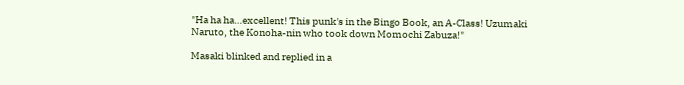"Ha ha ha…excellent! This punk's in the Bingo Book, an A-Class! Uzumaki Naruto, the Konoha-nin who took down Momochi Zabuza!"

Masaki blinked and replied in a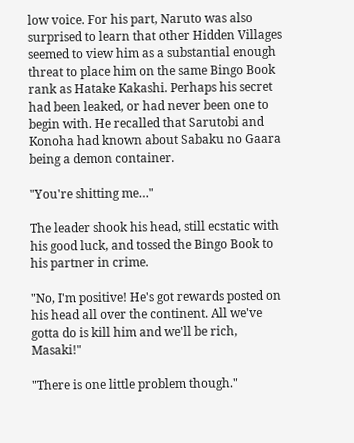low voice. For his part, Naruto was also surprised to learn that other Hidden Villages seemed to view him as a substantial enough threat to place him on the same Bingo Book rank as Hatake Kakashi. Perhaps his secret had been leaked, or had never been one to begin with. He recalled that Sarutobi and Konoha had known about Sabaku no Gaara being a demon container.

"You're shitting me…"

The leader shook his head, still ecstatic with his good luck, and tossed the Bingo Book to his partner in crime.

"No, I'm positive! He's got rewards posted on his head all over the continent. All we've gotta do is kill him and we'll be rich, Masaki!"

"There is one little problem though."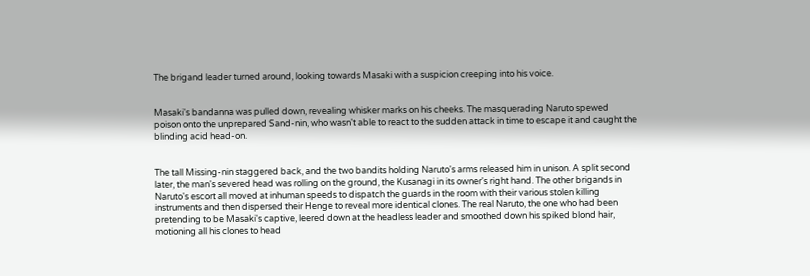The brigand leader turned around, looking towards Masaki with a suspicion creeping into his voice.


Masaki's bandanna was pulled down, revealing whisker marks on his cheeks. The masquerading Naruto spewed poison onto the unprepared Sand-nin, who wasn't able to react to the sudden attack in time to escape it and caught the blinding acid head-on.


The tall Missing-nin staggered back, and the two bandits holding Naruto's arms released him in unison. A split second later, the man's severed head was rolling on the ground, the Kusanagi in its owner's right hand. The other brigands in Naruto's escort all moved at inhuman speeds to dispatch the guards in the room with their various stolen killing instruments and then dispersed their Henge to reveal more identical clones. The real Naruto, the one who had been pretending to be Masaki's captive, leered down at the headless leader and smoothed down his spiked blond hair, motioning all his clones to head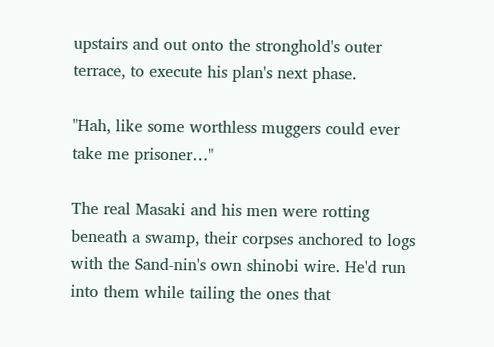upstairs and out onto the stronghold's outer terrace, to execute his plan's next phase.

"Hah, like some worthless muggers could ever take me prisoner…"

The real Masaki and his men were rotting beneath a swamp, their corpses anchored to logs with the Sand-nin's own shinobi wire. He'd run into them while tailing the ones that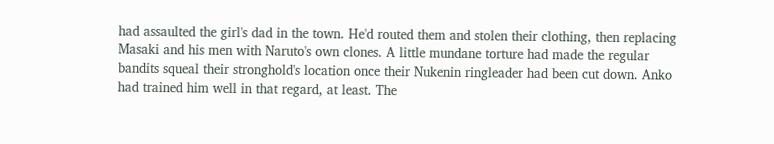had assaulted the girl's dad in the town. He'd routed them and stolen their clothing, then replacing Masaki and his men with Naruto's own clones. A little mundane torture had made the regular bandits squeal their stronghold's location once their Nukenin ringleader had been cut down. Anko had trained him well in that regard, at least. The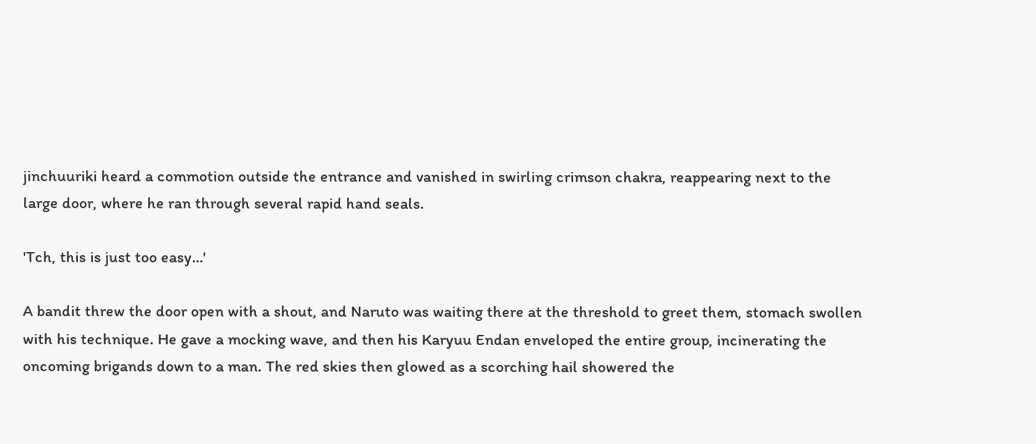jinchuuriki heard a commotion outside the entrance and vanished in swirling crimson chakra, reappearing next to the large door, where he ran through several rapid hand seals.

'Tch, this is just too easy…'

A bandit threw the door open with a shout, and Naruto was waiting there at the threshold to greet them, stomach swollen with his technique. He gave a mocking wave, and then his Karyuu Endan enveloped the entire group, incinerating the oncoming brigands down to a man. The red skies then glowed as a scorching hail showered the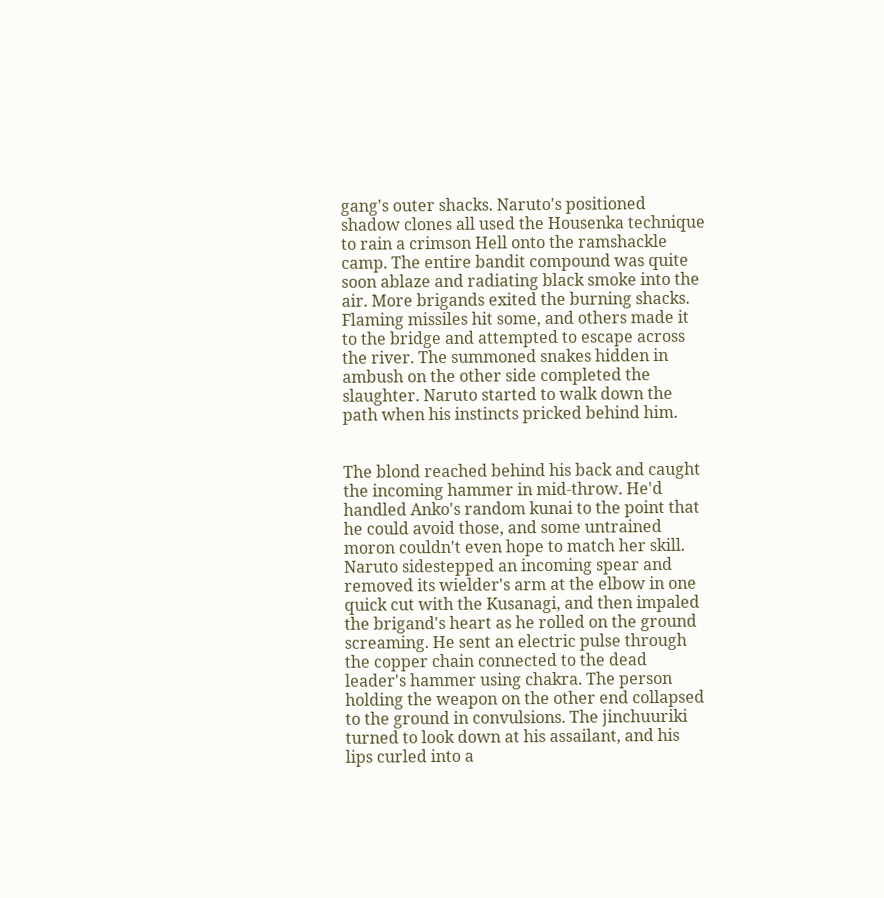gang's outer shacks. Naruto's positioned shadow clones all used the Housenka technique to rain a crimson Hell onto the ramshackle camp. The entire bandit compound was quite soon ablaze and radiating black smoke into the air. More brigands exited the burning shacks. Flaming missiles hit some, and others made it to the bridge and attempted to escape across the river. The summoned snakes hidden in ambush on the other side completed the slaughter. Naruto started to walk down the path when his instincts pricked behind him.


The blond reached behind his back and caught the incoming hammer in mid-throw. He'd handled Anko's random kunai to the point that he could avoid those, and some untrained moron couldn't even hope to match her skill. Naruto sidestepped an incoming spear and removed its wielder's arm at the elbow in one quick cut with the Kusanagi, and then impaled the brigand's heart as he rolled on the ground screaming. He sent an electric pulse through the copper chain connected to the dead leader's hammer using chakra. The person holding the weapon on the other end collapsed to the ground in convulsions. The jinchuuriki turned to look down at his assailant, and his lips curled into a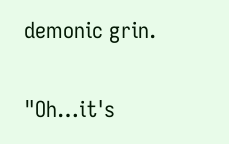demonic grin.

"Oh…it's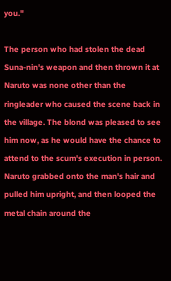you."

The person who had stolen the dead Suna-nin's weapon and then thrown it at Naruto was none other than the ringleader who caused the scene back in the village. The blond was pleased to see him now, as he would have the chance to attend to the scum's execution in person. Naruto grabbed onto the man's hair and pulled him upright, and then looped the metal chain around the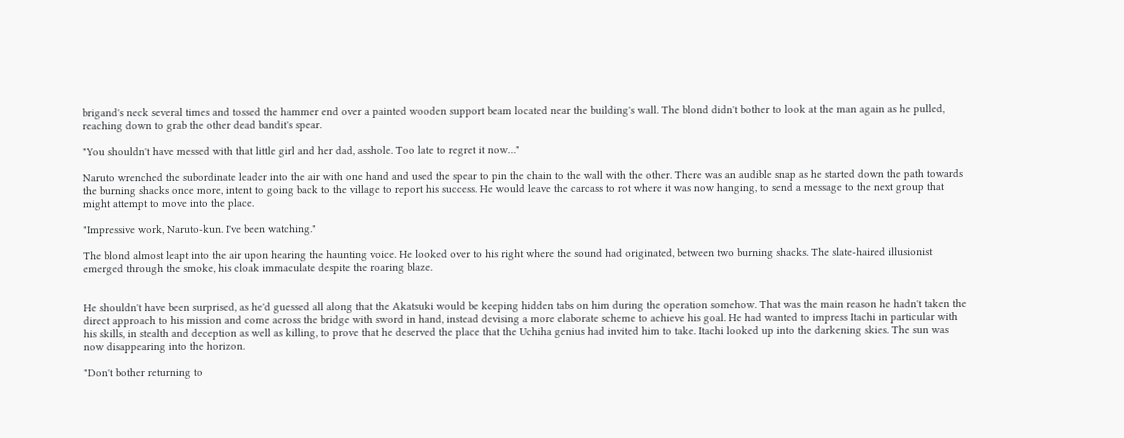brigand's neck several times and tossed the hammer end over a painted wooden support beam located near the building's wall. The blond didn't bother to look at the man again as he pulled, reaching down to grab the other dead bandit's spear.

"You shouldn't have messed with that little girl and her dad, asshole. Too late to regret it now…"

Naruto wrenched the subordinate leader into the air with one hand and used the spear to pin the chain to the wall with the other. There was an audible snap as he started down the path towards the burning shacks once more, intent to going back to the village to report his success. He would leave the carcass to rot where it was now hanging, to send a message to the next group that might attempt to move into the place.

"Impressive work, Naruto-kun. I've been watching."

The blond almost leapt into the air upon hearing the haunting voice. He looked over to his right where the sound had originated, between two burning shacks. The slate-haired illusionist emerged through the smoke, his cloak immaculate despite the roaring blaze.


He shouldn't have been surprised, as he'd guessed all along that the Akatsuki would be keeping hidden tabs on him during the operation somehow. That was the main reason he hadn't taken the direct approach to his mission and come across the bridge with sword in hand, instead devising a more elaborate scheme to achieve his goal. He had wanted to impress Itachi in particular with his skills, in stealth and deception as well as killing, to prove that he deserved the place that the Uchiha genius had invited him to take. Itachi looked up into the darkening skies. The sun was now disappearing into the horizon.

"Don't bother returning to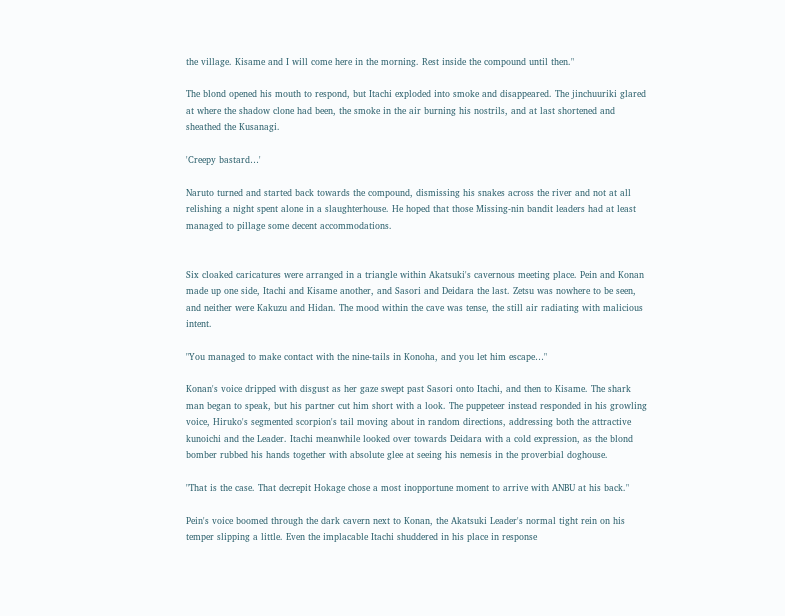the village. Kisame and I will come here in the morning. Rest inside the compound until then."

The blond opened his mouth to respond, but Itachi exploded into smoke and disappeared. The jinchuuriki glared at where the shadow clone had been, the smoke in the air burning his nostrils, and at last shortened and sheathed the Kusanagi.

'Creepy bastard…'

Naruto turned and started back towards the compound, dismissing his snakes across the river and not at all relishing a night spent alone in a slaughterhouse. He hoped that those Missing-nin bandit leaders had at least managed to pillage some decent accommodations.


Six cloaked caricatures were arranged in a triangle within Akatsuki's cavernous meeting place. Pein and Konan made up one side, Itachi and Kisame another, and Sasori and Deidara the last. Zetsu was nowhere to be seen, and neither were Kakuzu and Hidan. The mood within the cave was tense, the still air radiating with malicious intent.

"You managed to make contact with the nine-tails in Konoha, and you let him escape…"

Konan's voice dripped with disgust as her gaze swept past Sasori onto Itachi, and then to Kisame. The shark man began to speak, but his partner cut him short with a look. The puppeteer instead responded in his growling voice, Hiruko's segmented scorpion's tail moving about in random directions, addressing both the attractive kunoichi and the Leader. Itachi meanwhile looked over towards Deidara with a cold expression, as the blond bomber rubbed his hands together with absolute glee at seeing his nemesis in the proverbial doghouse.

"That is the case. That decrepit Hokage chose a most inopportune moment to arrive with ANBU at his back."

Pein's voice boomed through the dark cavern next to Konan, the Akatsuki Leader's normal tight rein on his temper slipping a little. Even the implacable Itachi shuddered in his place in response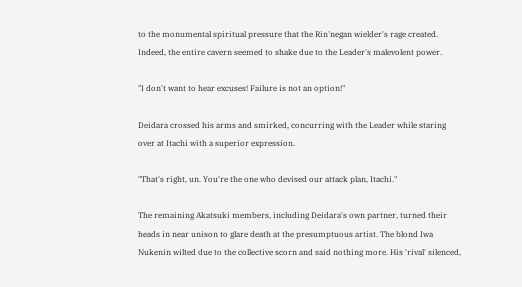to the monumental spiritual pressure that the Rin'negan wielder's rage created. Indeed, the entire cavern seemed to shake due to the Leader's malevolent power.

"I don't want to hear excuses! Failure is not an option!"

Deidara crossed his arms and smirked, concurring with the Leader while staring over at Itachi with a superior expression.

"That's right, un. You're the one who devised our attack plan, Itachi."

The remaining Akatsuki members, including Deidara's own partner, turned their heads in near unison to glare death at the presumptuous artist. The blond Iwa Nukenin wilted due to the collective scorn and said nothing more. His 'rival' silenced,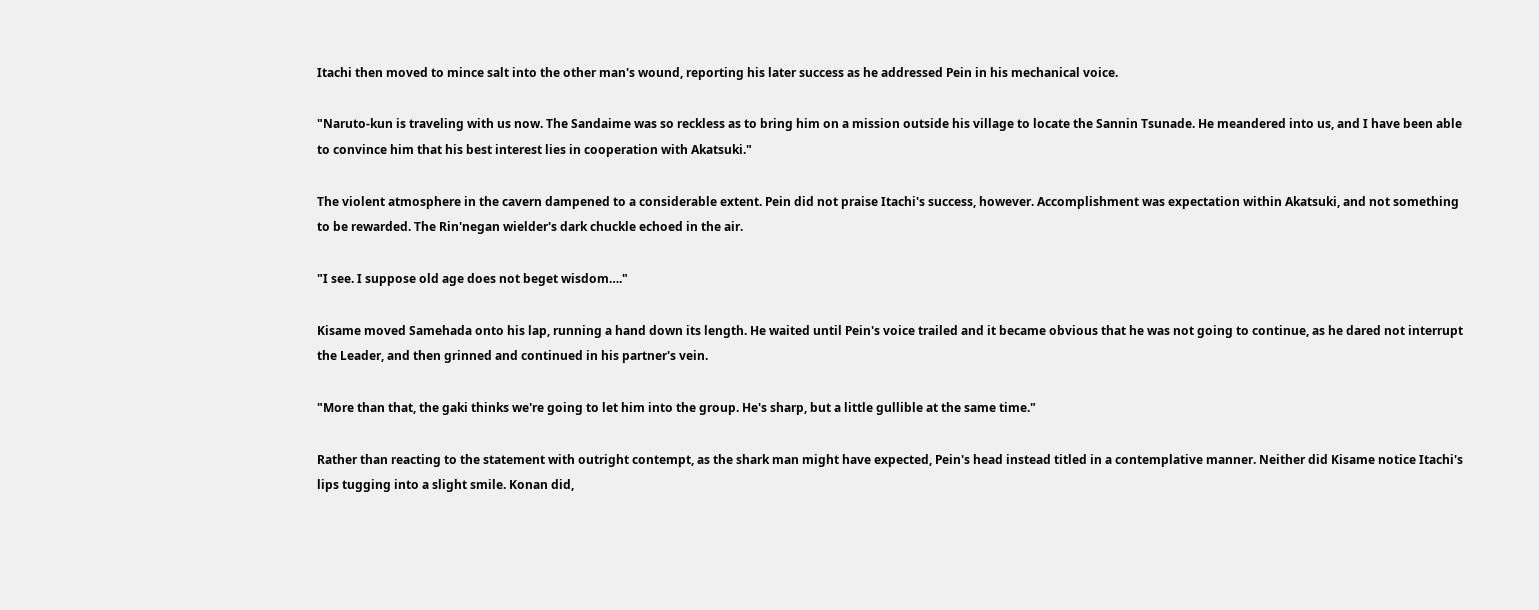Itachi then moved to mince salt into the other man's wound, reporting his later success as he addressed Pein in his mechanical voice.

"Naruto-kun is traveling with us now. The Sandaime was so reckless as to bring him on a mission outside his village to locate the Sannin Tsunade. He meandered into us, and I have been able to convince him that his best interest lies in cooperation with Akatsuki."

The violent atmosphere in the cavern dampened to a considerable extent. Pein did not praise Itachi's success, however. Accomplishment was expectation within Akatsuki, and not something to be rewarded. The Rin'negan wielder's dark chuckle echoed in the air.

"I see. I suppose old age does not beget wisdom…."

Kisame moved Samehada onto his lap, running a hand down its length. He waited until Pein's voice trailed and it became obvious that he was not going to continue, as he dared not interrupt the Leader, and then grinned and continued in his partner's vein.

"More than that, the gaki thinks we're going to let him into the group. He's sharp, but a little gullible at the same time."

Rather than reacting to the statement with outright contempt, as the shark man might have expected, Pein's head instead titled in a contemplative manner. Neither did Kisame notice Itachi's lips tugging into a slight smile. Konan did,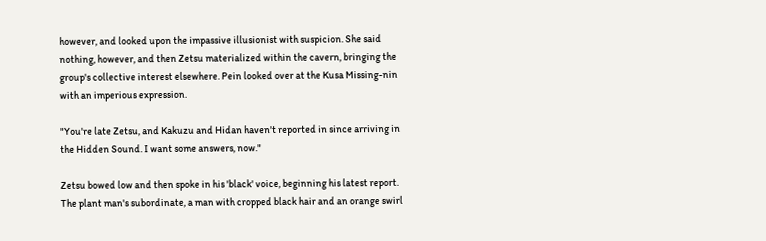however, and looked upon the impassive illusionist with suspicion. She said nothing, however, and then Zetsu materialized within the cavern, bringing the group's collective interest elsewhere. Pein looked over at the Kusa Missing-nin with an imperious expression.

"You're late Zetsu, and Kakuzu and Hidan haven't reported in since arriving in the Hidden Sound. I want some answers, now."

Zetsu bowed low and then spoke in his 'black' voice, beginning his latest report. The plant man's subordinate, a man with cropped black hair and an orange swirl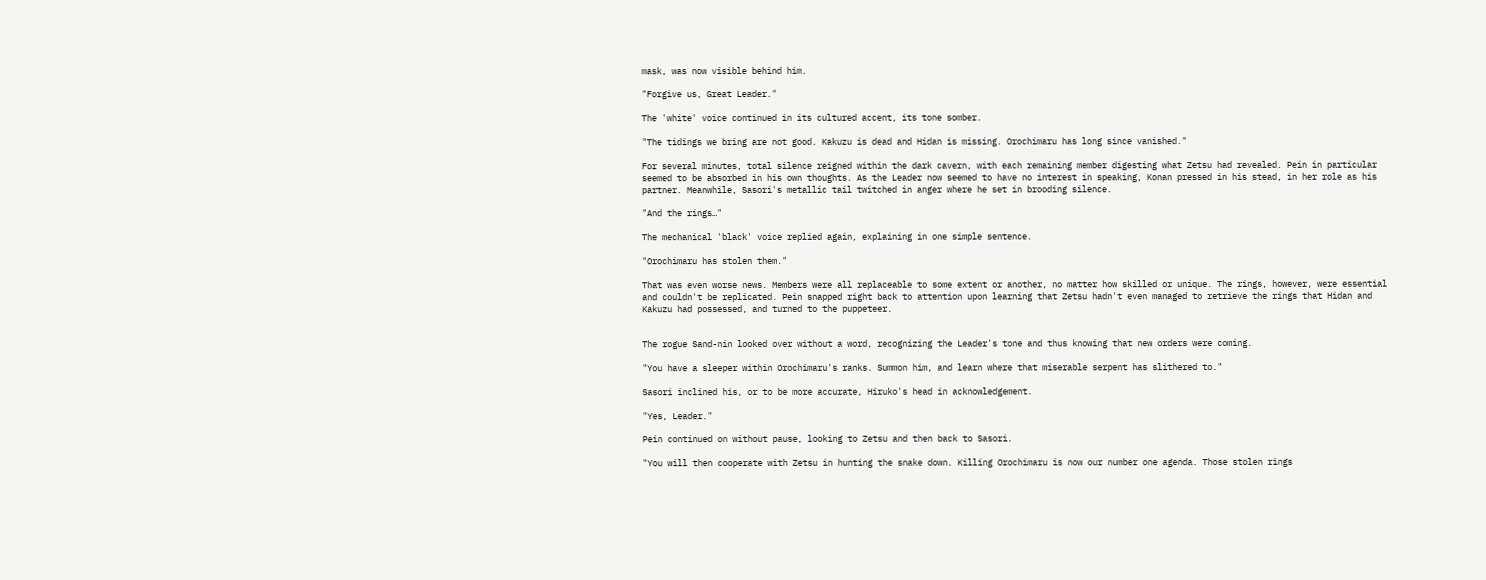mask, was now visible behind him.

"Forgive us, Great Leader."

The 'white' voice continued in its cultured accent, its tone somber.

"The tidings we bring are not good. Kakuzu is dead and Hidan is missing. Orochimaru has long since vanished."

For several minutes, total silence reigned within the dark cavern, with each remaining member digesting what Zetsu had revealed. Pein in particular seemed to be absorbed in his own thoughts. As the Leader now seemed to have no interest in speaking, Konan pressed in his stead, in her role as his partner. Meanwhile, Sasori's metallic tail twitched in anger where he set in brooding silence.

"And the rings…"

The mechanical 'black' voice replied again, explaining in one simple sentence.

"Orochimaru has stolen them."

That was even worse news. Members were all replaceable to some extent or another, no matter how skilled or unique. The rings, however, were essential and couldn't be replicated. Pein snapped right back to attention upon learning that Zetsu hadn't even managed to retrieve the rings that Hidan and Kakuzu had possessed, and turned to the puppeteer.


The rogue Sand-nin looked over without a word, recognizing the Leader's tone and thus knowing that new orders were coming.

"You have a sleeper within Orochimaru's ranks. Summon him, and learn where that miserable serpent has slithered to."

Sasori inclined his, or to be more accurate, Hiruko's head in acknowledgement.

"Yes, Leader."

Pein continued on without pause, looking to Zetsu and then back to Sasori.

"You will then cooperate with Zetsu in hunting the snake down. Killing Orochimaru is now our number one agenda. Those stolen rings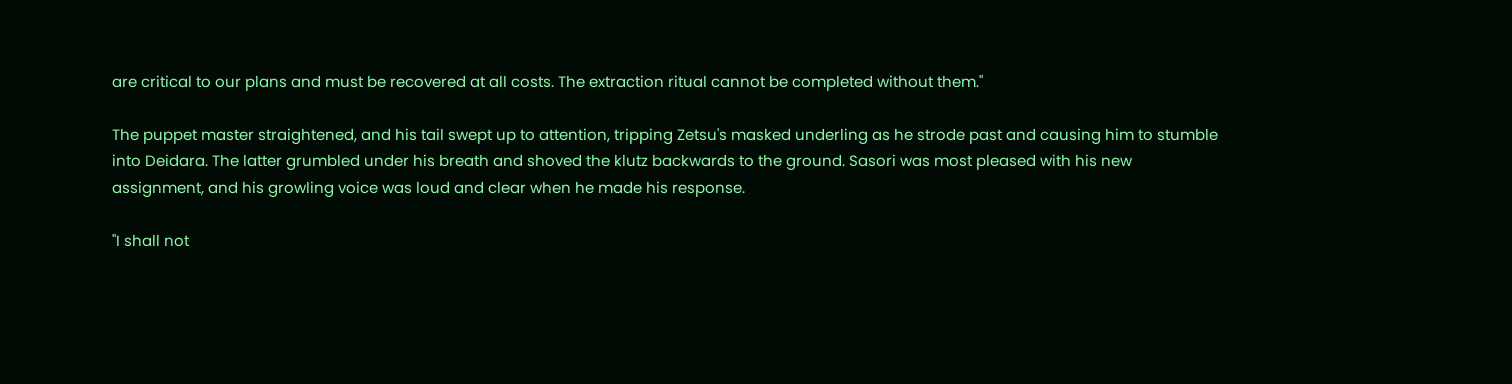are critical to our plans and must be recovered at all costs. The extraction ritual cannot be completed without them."

The puppet master straightened, and his tail swept up to attention, tripping Zetsu's masked underling as he strode past and causing him to stumble into Deidara. The latter grumbled under his breath and shoved the klutz backwards to the ground. Sasori was most pleased with his new assignment, and his growling voice was loud and clear when he made his response.

"I shall not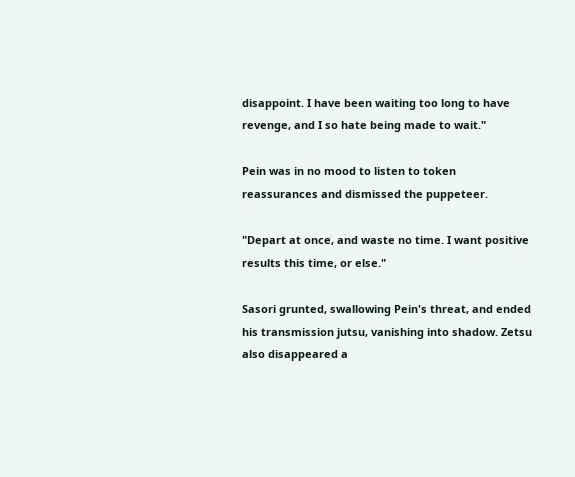disappoint. I have been waiting too long to have revenge, and I so hate being made to wait."

Pein was in no mood to listen to token reassurances and dismissed the puppeteer.

"Depart at once, and waste no time. I want positive results this time, or else."

Sasori grunted, swallowing Pein's threat, and ended his transmission jutsu, vanishing into shadow. Zetsu also disappeared a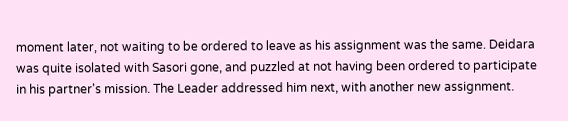moment later, not waiting to be ordered to leave as his assignment was the same. Deidara was quite isolated with Sasori gone, and puzzled at not having been ordered to participate in his partner's mission. The Leader addressed him next, with another new assignment.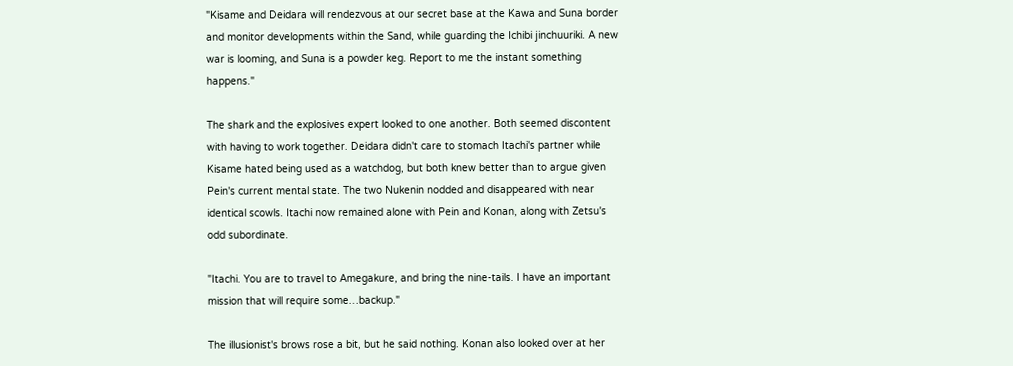"Kisame and Deidara will rendezvous at our secret base at the Kawa and Suna border and monitor developments within the Sand, while guarding the Ichibi jinchuuriki. A new war is looming, and Suna is a powder keg. Report to me the instant something happens."

The shark and the explosives expert looked to one another. Both seemed discontent with having to work together. Deidara didn't care to stomach Itachi's partner while Kisame hated being used as a watchdog, but both knew better than to argue given Pein's current mental state. The two Nukenin nodded and disappeared with near identical scowls. Itachi now remained alone with Pein and Konan, along with Zetsu's odd subordinate.

"Itachi. You are to travel to Amegakure, and bring the nine-tails. I have an important mission that will require some…backup."

The illusionist's brows rose a bit, but he said nothing. Konan also looked over at her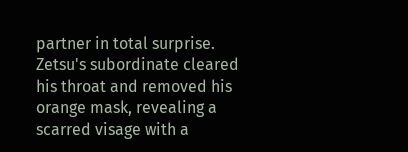partner in total surprise. Zetsu's subordinate cleared his throat and removed his orange mask, revealing a scarred visage with a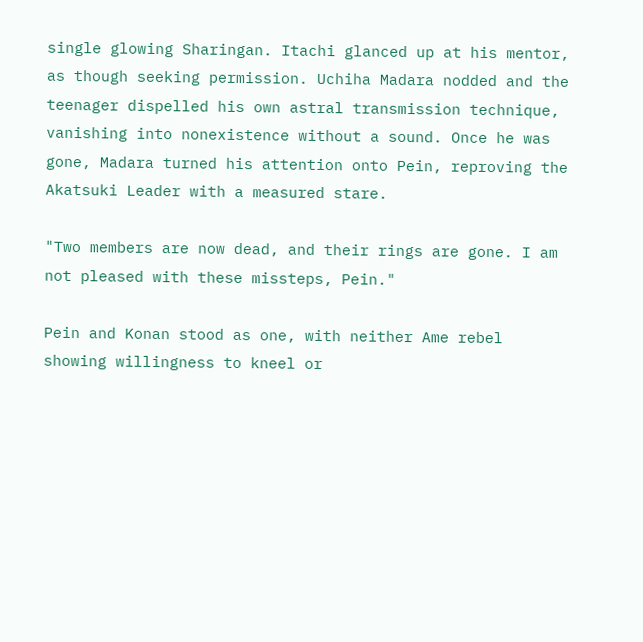single glowing Sharingan. Itachi glanced up at his mentor, as though seeking permission. Uchiha Madara nodded and the teenager dispelled his own astral transmission technique, vanishing into nonexistence without a sound. Once he was gone, Madara turned his attention onto Pein, reproving the Akatsuki Leader with a measured stare.

"Two members are now dead, and their rings are gone. I am not pleased with these missteps, Pein."

Pein and Konan stood as one, with neither Ame rebel showing willingness to kneel or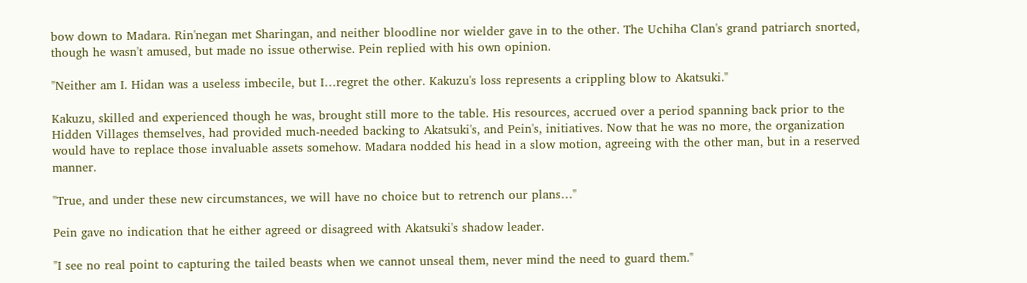bow down to Madara. Rin'negan met Sharingan, and neither bloodline nor wielder gave in to the other. The Uchiha Clan's grand patriarch snorted, though he wasn't amused, but made no issue otherwise. Pein replied with his own opinion.

"Neither am I. Hidan was a useless imbecile, but I…regret the other. Kakuzu's loss represents a crippling blow to Akatsuki."

Kakuzu, skilled and experienced though he was, brought still more to the table. His resources, accrued over a period spanning back prior to the Hidden Villages themselves, had provided much-needed backing to Akatsuki's, and Pein's, initiatives. Now that he was no more, the organization would have to replace those invaluable assets somehow. Madara nodded his head in a slow motion, agreeing with the other man, but in a reserved manner.

"True, and under these new circumstances, we will have no choice but to retrench our plans…"

Pein gave no indication that he either agreed or disagreed with Akatsuki's shadow leader.

"I see no real point to capturing the tailed beasts when we cannot unseal them, never mind the need to guard them."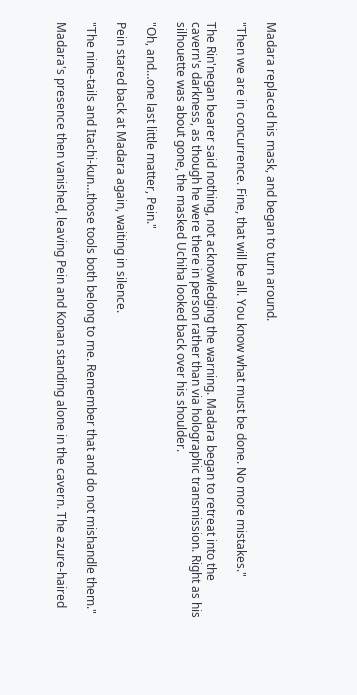Madara replaced his mask, and began to turn around.

"Then we are in concurrence. Fine, that will be all. You know what must be done. No more mistakes."

The Rin'negan bearer said nothing, not acknowledging the warning. Madara began to retreat into the cavern's darkness, as though he were there in person rather than via holographic transmission. Right as his silhouette was about gone, the masked Uchiha looked back over his shoulder.

"Oh, and…one last little matter, Pein."

Pein stared back at Madara again, waiting in silence.

"The nine-tails and Itachi-kun…those tools both belong to me. Remember that and do not mishandle them."

Madara's presence then vanished, leaving Pein and Konan standing alone in the cavern. The azure-haired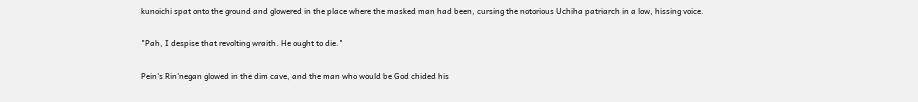kunoichi spat onto the ground and glowered in the place where the masked man had been, cursing the notorious Uchiha patriarch in a low, hissing voice.

"Pah, I despise that revolting wraith. He ought to die."

Pein's Rin'negan glowed in the dim cave, and the man who would be God chided his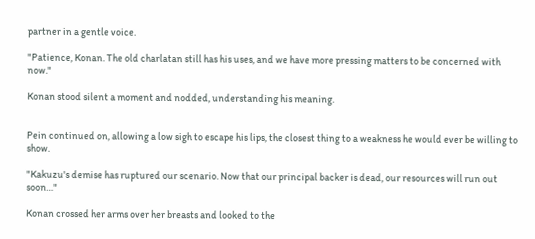partner in a gentle voice.

"Patience, Konan. The old charlatan still has his uses, and we have more pressing matters to be concerned with now."

Konan stood silent a moment and nodded, understanding his meaning.


Pein continued on, allowing a low sigh to escape his lips, the closest thing to a weakness he would ever be willing to show.

"Kakuzu's demise has ruptured our scenario. Now that our principal backer is dead, our resources will run out soon…"

Konan crossed her arms over her breasts and looked to the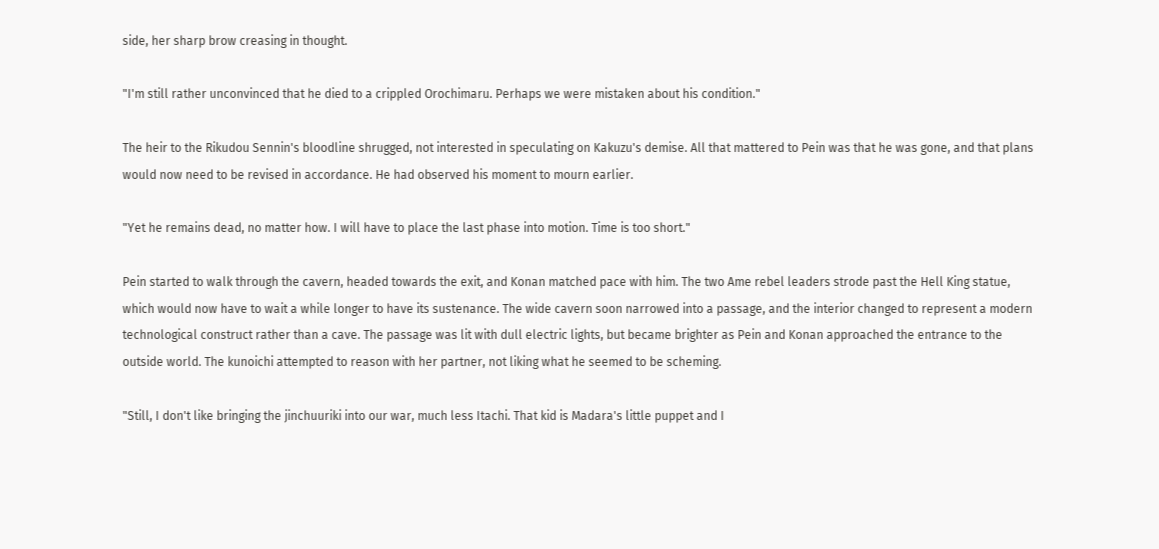side, her sharp brow creasing in thought.

"I'm still rather unconvinced that he died to a crippled Orochimaru. Perhaps we were mistaken about his condition."

The heir to the Rikudou Sennin's bloodline shrugged, not interested in speculating on Kakuzu's demise. All that mattered to Pein was that he was gone, and that plans would now need to be revised in accordance. He had observed his moment to mourn earlier.

"Yet he remains dead, no matter how. I will have to place the last phase into motion. Time is too short."

Pein started to walk through the cavern, headed towards the exit, and Konan matched pace with him. The two Ame rebel leaders strode past the Hell King statue, which would now have to wait a while longer to have its sustenance. The wide cavern soon narrowed into a passage, and the interior changed to represent a modern technological construct rather than a cave. The passage was lit with dull electric lights, but became brighter as Pein and Konan approached the entrance to the outside world. The kunoichi attempted to reason with her partner, not liking what he seemed to be scheming.

"Still, I don't like bringing the jinchuuriki into our war, much less Itachi. That kid is Madara's little puppet and I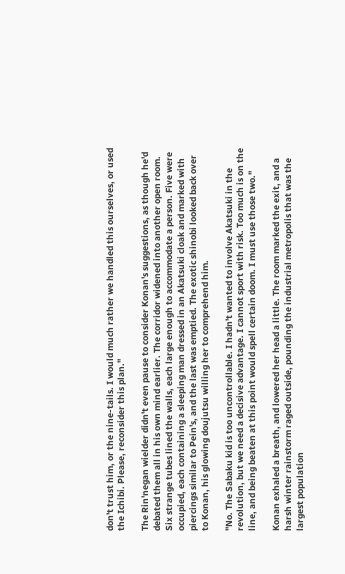don't trust him, or the nine-tails. I would much rather we handled this ourselves, or used the Ichibi. Please, reconsider this plan."

The Rin'negan wielder didn't even pause to consider Konan's suggestions, as though he'd debated them all in his own mind earlier. The corridor widened into another open room. Six strange tubes lined the walls, each large enough to accommodate a person. Five were occupied, each containing a sleeping man dressed in an Akatsuki cloak and marked with piercings similar to Pein's, and the last was emptied. The exotic shinobi looked back over to Konan, his glowing doujutsu willing her to comprehend him.

"No. The Sabaku kid is too uncontrollable. I hadn't wanted to involve Akatsuki in the revolution, but we need a decisive advantage. I cannot sport with risk. Too much is on the line, and being beaten at this point would spell certain doom. I must use those two."

Konan exhaled a breath, and lowered her head a little. The room marked the exit, and a harsh winter rainstorm raged outside, pounding the industrial metropolis that was the largest population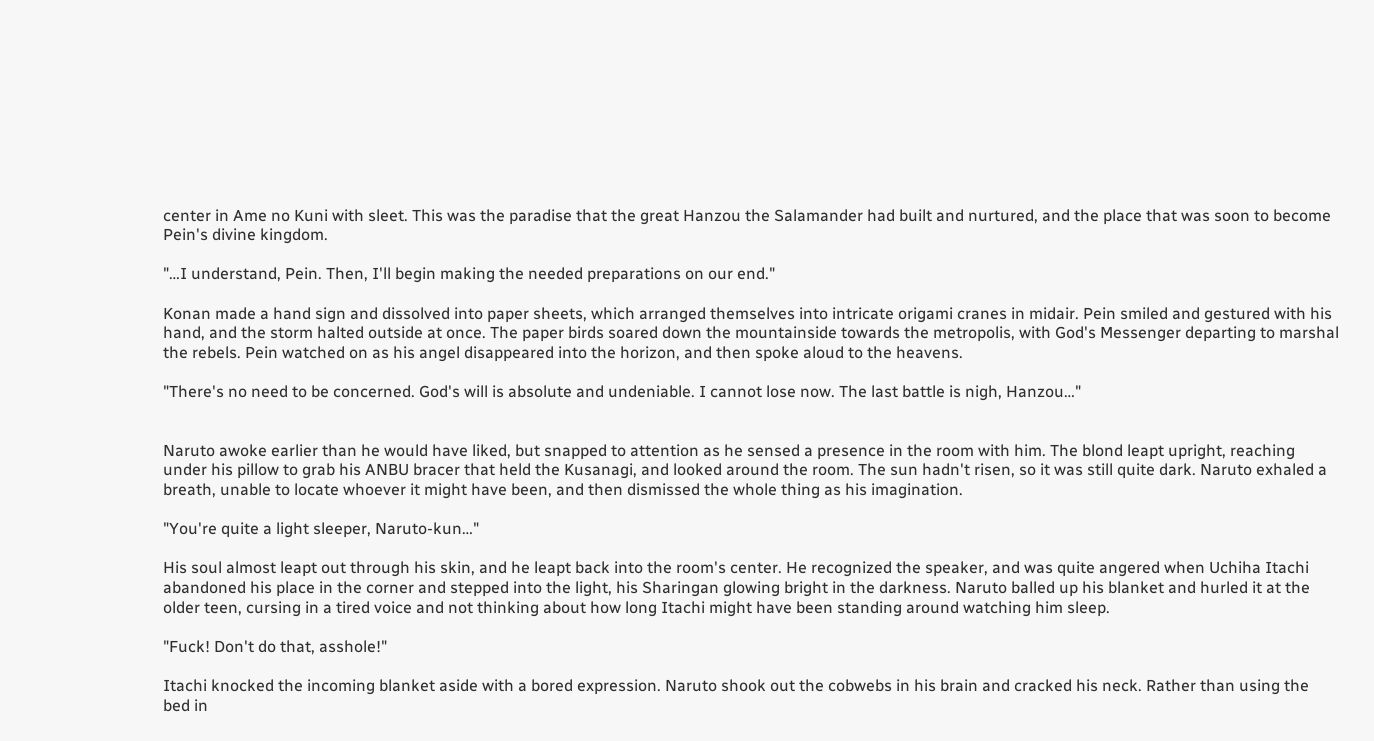center in Ame no Kuni with sleet. This was the paradise that the great Hanzou the Salamander had built and nurtured, and the place that was soon to become Pein's divine kingdom.

"…I understand, Pein. Then, I'll begin making the needed preparations on our end."

Konan made a hand sign and dissolved into paper sheets, which arranged themselves into intricate origami cranes in midair. Pein smiled and gestured with his hand, and the storm halted outside at once. The paper birds soared down the mountainside towards the metropolis, with God's Messenger departing to marshal the rebels. Pein watched on as his angel disappeared into the horizon, and then spoke aloud to the heavens.

"There's no need to be concerned. God's will is absolute and undeniable. I cannot lose now. The last battle is nigh, Hanzou…"


Naruto awoke earlier than he would have liked, but snapped to attention as he sensed a presence in the room with him. The blond leapt upright, reaching under his pillow to grab his ANBU bracer that held the Kusanagi, and looked around the room. The sun hadn't risen, so it was still quite dark. Naruto exhaled a breath, unable to locate whoever it might have been, and then dismissed the whole thing as his imagination.

"You're quite a light sleeper, Naruto-kun…"

His soul almost leapt out through his skin, and he leapt back into the room's center. He recognized the speaker, and was quite angered when Uchiha Itachi abandoned his place in the corner and stepped into the light, his Sharingan glowing bright in the darkness. Naruto balled up his blanket and hurled it at the older teen, cursing in a tired voice and not thinking about how long Itachi might have been standing around watching him sleep.

"Fuck! Don't do that, asshole!"

Itachi knocked the incoming blanket aside with a bored expression. Naruto shook out the cobwebs in his brain and cracked his neck. Rather than using the bed in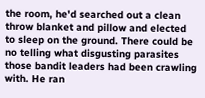the room, he'd searched out a clean throw blanket and pillow and elected to sleep on the ground. There could be no telling what disgusting parasites those bandit leaders had been crawling with. He ran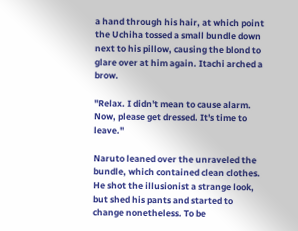a hand through his hair, at which point the Uchiha tossed a small bundle down next to his pillow, causing the blond to glare over at him again. Itachi arched a brow.

"Relax. I didn't mean to cause alarm. Now, please get dressed. It's time to leave."

Naruto leaned over the unraveled the bundle, which contained clean clothes. He shot the illusionist a strange look, but shed his pants and started to change nonetheless. To be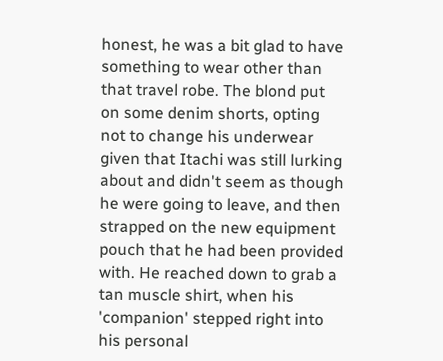honest, he was a bit glad to have something to wear other than that travel robe. The blond put on some denim shorts, opting not to change his underwear given that Itachi was still lurking about and didn't seem as though he were going to leave, and then strapped on the new equipment pouch that he had been provided with. He reached down to grab a tan muscle shirt, when his 'companion' stepped right into his personal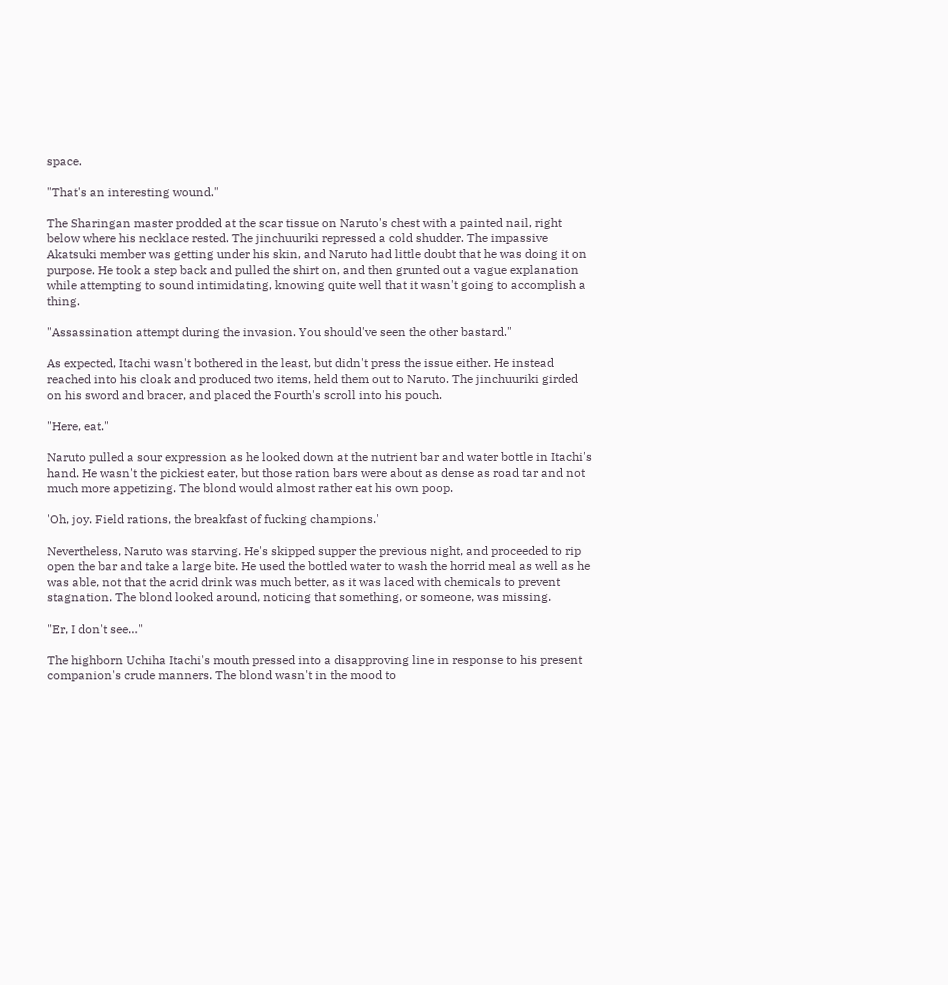space.

"That's an interesting wound."

The Sharingan master prodded at the scar tissue on Naruto's chest with a painted nail, right below where his necklace rested. The jinchuuriki repressed a cold shudder. The impassive Akatsuki member was getting under his skin, and Naruto had little doubt that he was doing it on purpose. He took a step back and pulled the shirt on, and then grunted out a vague explanation while attempting to sound intimidating, knowing quite well that it wasn't going to accomplish a thing.

"Assassination attempt during the invasion. You should've seen the other bastard."

As expected, Itachi wasn't bothered in the least, but didn't press the issue either. He instead reached into his cloak and produced two items, held them out to Naruto. The jinchuuriki girded on his sword and bracer, and placed the Fourth's scroll into his pouch.

"Here, eat."

Naruto pulled a sour expression as he looked down at the nutrient bar and water bottle in Itachi's hand. He wasn't the pickiest eater, but those ration bars were about as dense as road tar and not much more appetizing. The blond would almost rather eat his own poop.

'Oh, joy. Field rations, the breakfast of fucking champions.'

Nevertheless, Naruto was starving. He's skipped supper the previous night, and proceeded to rip open the bar and take a large bite. He used the bottled water to wash the horrid meal as well as he was able, not that the acrid drink was much better, as it was laced with chemicals to prevent stagnation. The blond looked around, noticing that something, or someone, was missing.

"Er, I don't see…"

The highborn Uchiha Itachi's mouth pressed into a disapproving line in response to his present companion's crude manners. The blond wasn't in the mood to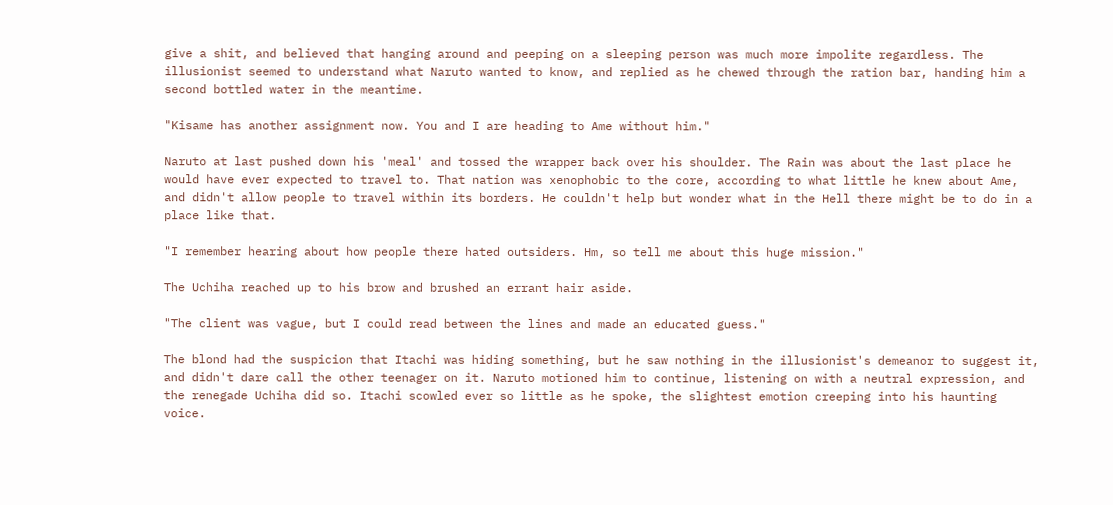give a shit, and believed that hanging around and peeping on a sleeping person was much more impolite regardless. The illusionist seemed to understand what Naruto wanted to know, and replied as he chewed through the ration bar, handing him a second bottled water in the meantime.

"Kisame has another assignment now. You and I are heading to Ame without him."

Naruto at last pushed down his 'meal' and tossed the wrapper back over his shoulder. The Rain was about the last place he would have ever expected to travel to. That nation was xenophobic to the core, according to what little he knew about Ame, and didn't allow people to travel within its borders. He couldn't help but wonder what in the Hell there might be to do in a place like that.

"I remember hearing about how people there hated outsiders. Hm, so tell me about this huge mission."

The Uchiha reached up to his brow and brushed an errant hair aside.

"The client was vague, but I could read between the lines and made an educated guess."

The blond had the suspicion that Itachi was hiding something, but he saw nothing in the illusionist's demeanor to suggest it, and didn't dare call the other teenager on it. Naruto motioned him to continue, listening on with a neutral expression, and the renegade Uchiha did so. Itachi scowled ever so little as he spoke, the slightest emotion creeping into his haunting voice.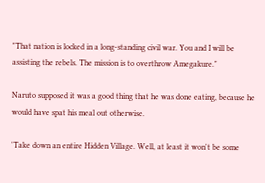"That nation is locked in a long-standing civil war. You and I will be assisting the rebels. The mission is to overthrow Amegakure."

Naruto supposed it was a good thing that he was done eating, because he would have spat his meal out otherwise.

'Take down an entire Hidden Village. Well, at least it won't be some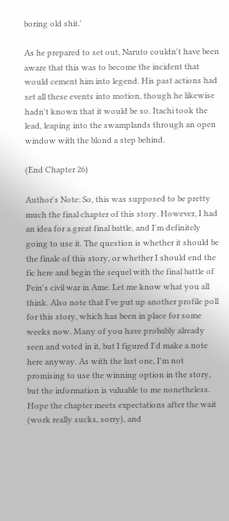boring old shit.'

As he prepared to set out, Naruto couldn't have been aware that this was to become the incident that would cement him into legend. His past actions had set all these events into motion, though he likewise hadn't known that it would be so. Itachi took the lead, leaping into the swamplands through an open window with the blond a step behind.

(End Chapter 26)

Author's Note: So, this was supposed to be pretty much the final chapter of this story. However, I had an idea for a great final battle, and I'm definitely going to use it. The question is whether it should be the finale of this story, or whether I should end the fic here and begin the sequel with the final battle of Pein's civil war in Ame. Let me know what you all think. Also note that I've put up another profile poll for this story, which has been in place for some weeks now. Many of you have probably already seen and voted in it, but I figured I'd make a note here anyway. As with the last one, I'm not promising to use the winning option in the story, but the information is valuable to me nonetheless. Hope the chapter meets expectations after the wait (work really sucks, sorry), and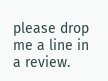please drop me a line in a review.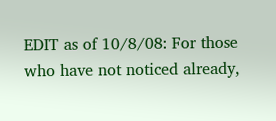EDIT as of 10/8/08: For those who have not noticed already,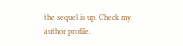the sequel is up. Check my author profile.